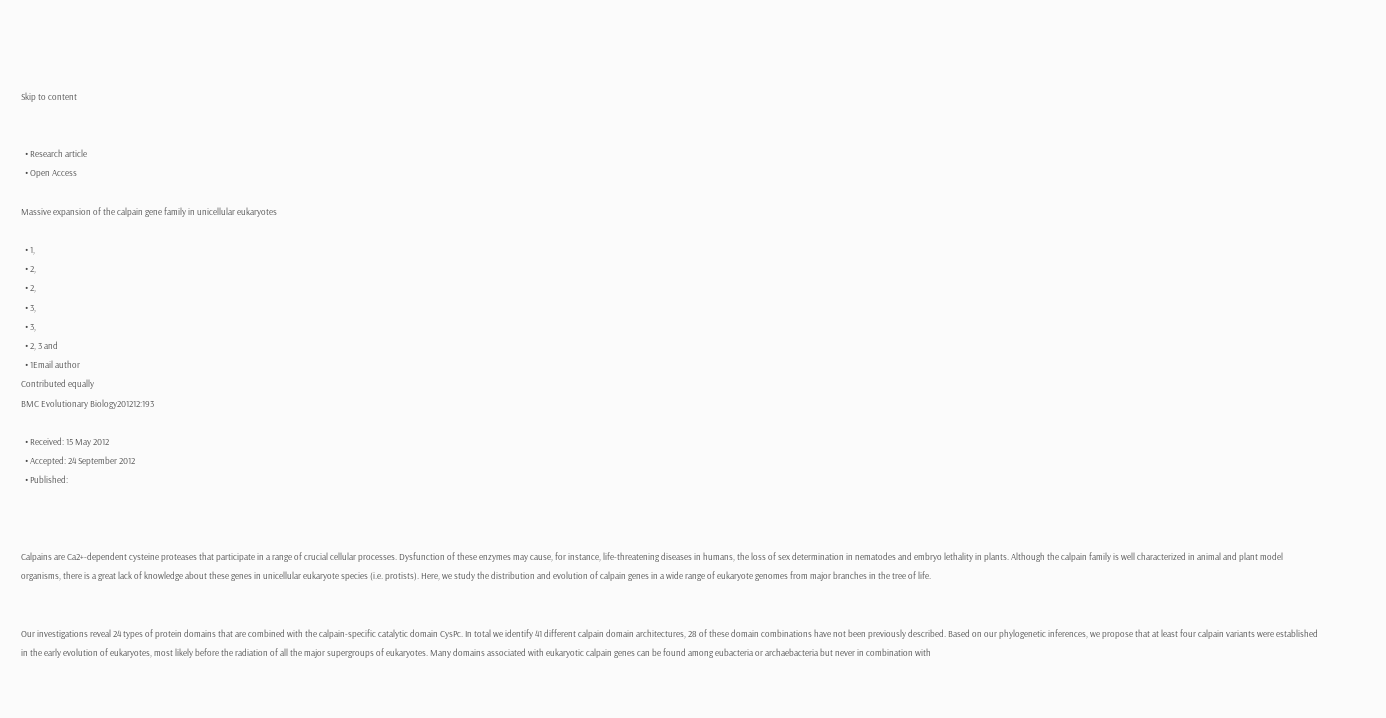Skip to content


  • Research article
  • Open Access

Massive expansion of the calpain gene family in unicellular eukaryotes

  • 1,
  • 2,
  • 2,
  • 3,
  • 3,
  • 2, 3 and
  • 1Email author
Contributed equally
BMC Evolutionary Biology201212:193

  • Received: 15 May 2012
  • Accepted: 24 September 2012
  • Published:



Calpains are Ca2+-dependent cysteine proteases that participate in a range of crucial cellular processes. Dysfunction of these enzymes may cause, for instance, life-threatening diseases in humans, the loss of sex determination in nematodes and embryo lethality in plants. Although the calpain family is well characterized in animal and plant model organisms, there is a great lack of knowledge about these genes in unicellular eukaryote species (i.e. protists). Here, we study the distribution and evolution of calpain genes in a wide range of eukaryote genomes from major branches in the tree of life.


Our investigations reveal 24 types of protein domains that are combined with the calpain-specific catalytic domain CysPc. In total we identify 41 different calpain domain architectures, 28 of these domain combinations have not been previously described. Based on our phylogenetic inferences, we propose that at least four calpain variants were established in the early evolution of eukaryotes, most likely before the radiation of all the major supergroups of eukaryotes. Many domains associated with eukaryotic calpain genes can be found among eubacteria or archaebacteria but never in combination with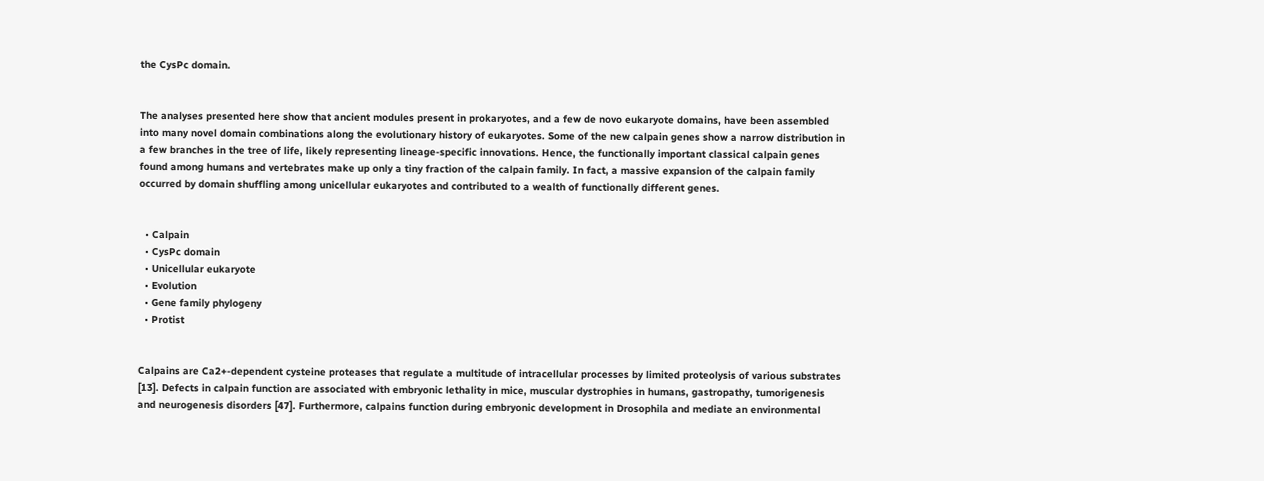the CysPc domain.


The analyses presented here show that ancient modules present in prokaryotes, and a few de novo eukaryote domains, have been assembled into many novel domain combinations along the evolutionary history of eukaryotes. Some of the new calpain genes show a narrow distribution in a few branches in the tree of life, likely representing lineage-specific innovations. Hence, the functionally important classical calpain genes found among humans and vertebrates make up only a tiny fraction of the calpain family. In fact, a massive expansion of the calpain family occurred by domain shuffling among unicellular eukaryotes and contributed to a wealth of functionally different genes.


  • Calpain
  • CysPc domain
  • Unicellular eukaryote
  • Evolution
  • Gene family phylogeny
  • Protist


Calpains are Ca2+-dependent cysteine proteases that regulate a multitude of intracellular processes by limited proteolysis of various substrates [13]. Defects in calpain function are associated with embryonic lethality in mice, muscular dystrophies in humans, gastropathy, tumorigenesis and neurogenesis disorders [47]. Furthermore, calpains function during embryonic development in Drosophila and mediate an environmental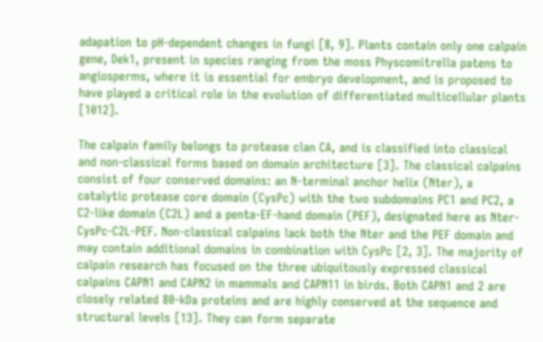adapation to pH-dependent changes in fungi [8, 9]. Plants contain only one calpain gene, Dek1, present in species ranging from the moss Physcomitrella patens to angiosperms, where it is essential for embryo development, and is proposed to have played a critical role in the evolution of differentiated multicellular plants [1012].

The calpain family belongs to protease clan CA, and is classified into classical and non-classical forms based on domain architecture [3]. The classical calpains consist of four conserved domains: an N-terminal anchor helix (Nter), a catalytic protease core domain (CysPc) with the two subdomains PC1 and PC2, a C2-like domain (C2L) and a penta-EF-hand domain (PEF), designated here as Nter-CysPc-C2L-PEF. Non-classical calpains lack both the Nter and the PEF domain and may contain additional domains in combination with CysPc [2, 3]. The majority of calpain research has focused on the three ubiquitously expressed classical calpains CAPN1 and CAPN2 in mammals and CAPN11 in birds. Both CAPN1 and 2 are closely related 80-kDa proteins and are highly conserved at the sequence and structural levels [13]. They can form separate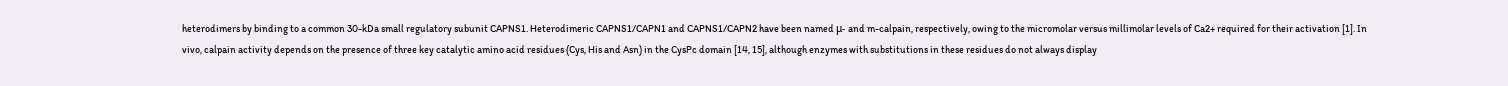heterodimers by binding to a common 30-kDa small regulatory subunit CAPNS1. Heterodimeric CAPNS1/CAPN1 and CAPNS1/CAPN2 have been named μ- and m-calpain, respectively, owing to the micromolar versus millimolar levels of Ca2+ required for their activation [1]. In vivo, calpain activity depends on the presence of three key catalytic amino acid residues (Cys, His and Asn) in the CysPc domain [14, 15], although enzymes with substitutions in these residues do not always display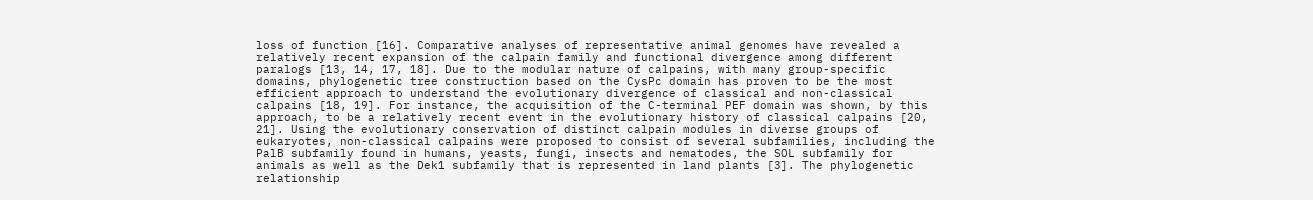loss of function [16]. Comparative analyses of representative animal genomes have revealed a relatively recent expansion of the calpain family and functional divergence among different paralogs [13, 14, 17, 18]. Due to the modular nature of calpains, with many group-specific domains, phylogenetic tree construction based on the CysPc domain has proven to be the most efficient approach to understand the evolutionary divergence of classical and non-classical calpains [18, 19]. For instance, the acquisition of the C-terminal PEF domain was shown, by this approach, to be a relatively recent event in the evolutionary history of classical calpains [20, 21]. Using the evolutionary conservation of distinct calpain modules in diverse groups of eukaryotes, non-classical calpains were proposed to consist of several subfamilies, including the PalB subfamily found in humans, yeasts, fungi, insects and nematodes, the SOL subfamily for animals as well as the Dek1 subfamily that is represented in land plants [3]. The phylogenetic relationship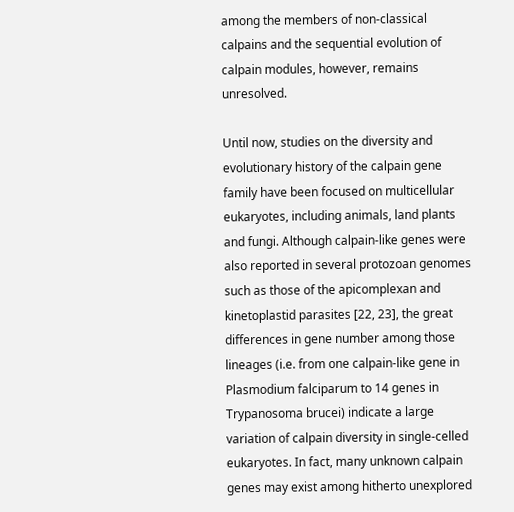among the members of non-classical calpains and the sequential evolution of calpain modules, however, remains unresolved.

Until now, studies on the diversity and evolutionary history of the calpain gene family have been focused on multicellular eukaryotes, including animals, land plants and fungi. Although calpain-like genes were also reported in several protozoan genomes such as those of the apicomplexan and kinetoplastid parasites [22, 23], the great differences in gene number among those lineages (i.e. from one calpain-like gene in Plasmodium falciparum to 14 genes in Trypanosoma brucei) indicate a large variation of calpain diversity in single-celled eukaryotes. In fact, many unknown calpain genes may exist among hitherto unexplored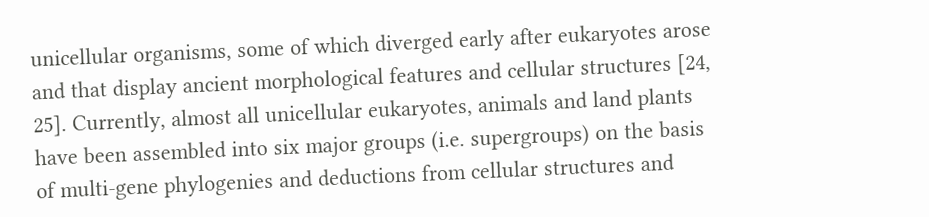unicellular organisms, some of which diverged early after eukaryotes arose and that display ancient morphological features and cellular structures [24, 25]. Currently, almost all unicellular eukaryotes, animals and land plants have been assembled into six major groups (i.e. supergroups) on the basis of multi-gene phylogenies and deductions from cellular structures and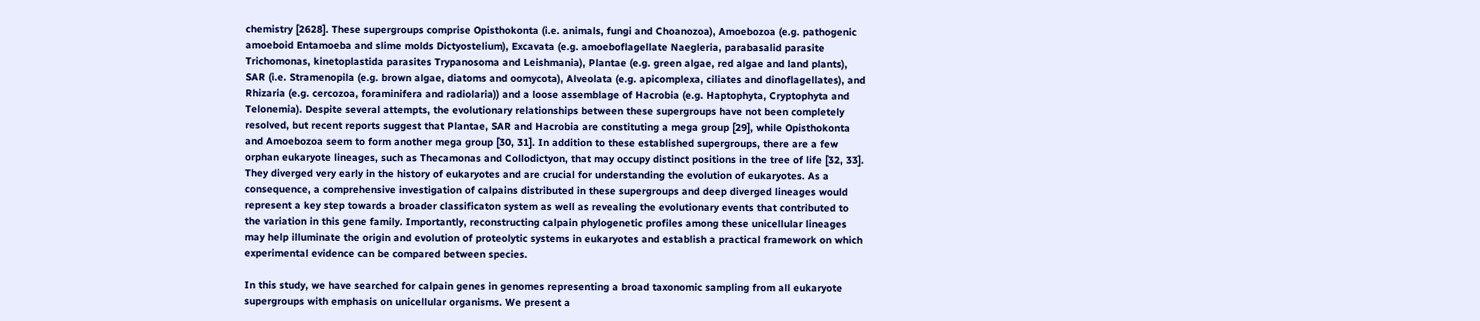chemistry [2628]. These supergroups comprise Opisthokonta (i.e. animals, fungi and Choanozoa), Amoebozoa (e.g. pathogenic amoeboid Entamoeba and slime molds Dictyostelium), Excavata (e.g. amoeboflagellate Naegleria, parabasalid parasite Trichomonas, kinetoplastida parasites Trypanosoma and Leishmania), Plantae (e.g. green algae, red algae and land plants), SAR (i.e. Stramenopila (e.g. brown algae, diatoms and oomycota), Alveolata (e.g. apicomplexa, ciliates and dinoflagellates), and Rhizaria (e.g. cercozoa, foraminifera and radiolaria)) and a loose assemblage of Hacrobia (e.g. Haptophyta, Cryptophyta and Telonemia). Despite several attempts, the evolutionary relationships between these supergroups have not been completely resolved, but recent reports suggest that Plantae, SAR and Hacrobia are constituting a mega group [29], while Opisthokonta and Amoebozoa seem to form another mega group [30, 31]. In addition to these established supergroups, there are a few orphan eukaryote lineages, such as Thecamonas and Collodictyon, that may occupy distinct positions in the tree of life [32, 33]. They diverged very early in the history of eukaryotes and are crucial for understanding the evolution of eukaryotes. As a consequence, a comprehensive investigation of calpains distributed in these supergroups and deep diverged lineages would represent a key step towards a broader classificaton system as well as revealing the evolutionary events that contributed to the variation in this gene family. Importantly, reconstructing calpain phylogenetic profiles among these unicellular lineages may help illuminate the origin and evolution of proteolytic systems in eukaryotes and establish a practical framework on which experimental evidence can be compared between species.

In this study, we have searched for calpain genes in genomes representing a broad taxonomic sampling from all eukaryote supergroups with emphasis on unicellular organisms. We present a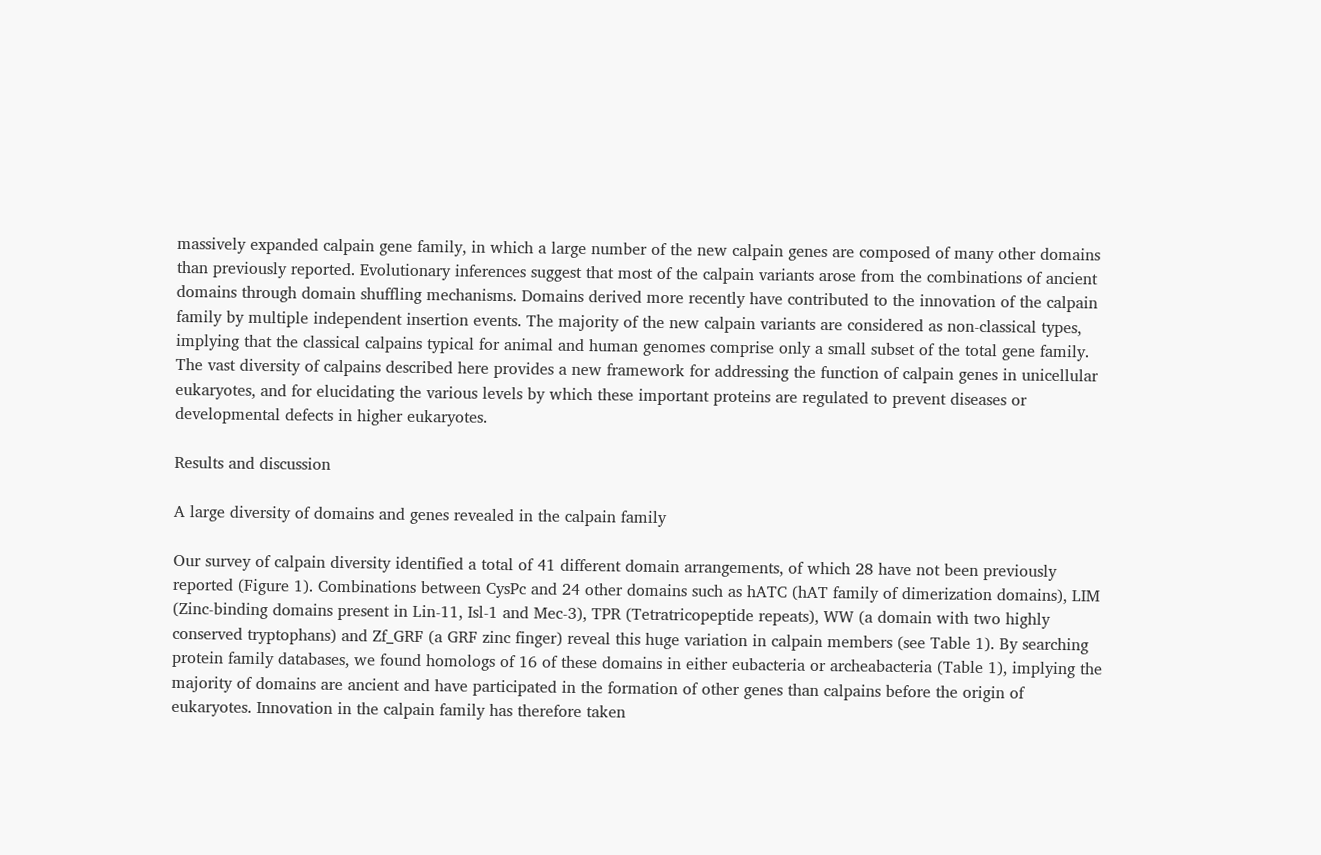massively expanded calpain gene family, in which a large number of the new calpain genes are composed of many other domains than previously reported. Evolutionary inferences suggest that most of the calpain variants arose from the combinations of ancient domains through domain shuffling mechanisms. Domains derived more recently have contributed to the innovation of the calpain family by multiple independent insertion events. The majority of the new calpain variants are considered as non-classical types, implying that the classical calpains typical for animal and human genomes comprise only a small subset of the total gene family. The vast diversity of calpains described here provides a new framework for addressing the function of calpain genes in unicellular eukaryotes, and for elucidating the various levels by which these important proteins are regulated to prevent diseases or developmental defects in higher eukaryotes.

Results and discussion

A large diversity of domains and genes revealed in the calpain family

Our survey of calpain diversity identified a total of 41 different domain arrangements, of which 28 have not been previously reported (Figure 1). Combinations between CysPc and 24 other domains such as hATC (hAT family of dimerization domains), LIM (Zinc-binding domains present in Lin-11, Isl-1 and Mec-3), TPR (Tetratricopeptide repeats), WW (a domain with two highly conserved tryptophans) and Zf_GRF (a GRF zinc finger) reveal this huge variation in calpain members (see Table 1). By searching protein family databases, we found homologs of 16 of these domains in either eubacteria or archeabacteria (Table 1), implying the majority of domains are ancient and have participated in the formation of other genes than calpains before the origin of eukaryotes. Innovation in the calpain family has therefore taken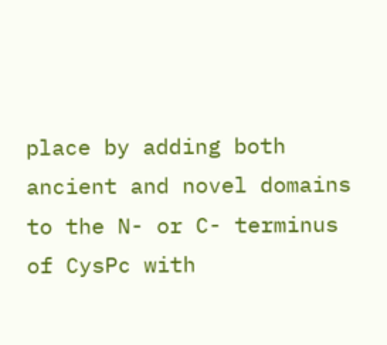place by adding both ancient and novel domains to the N- or C- terminus of CysPc with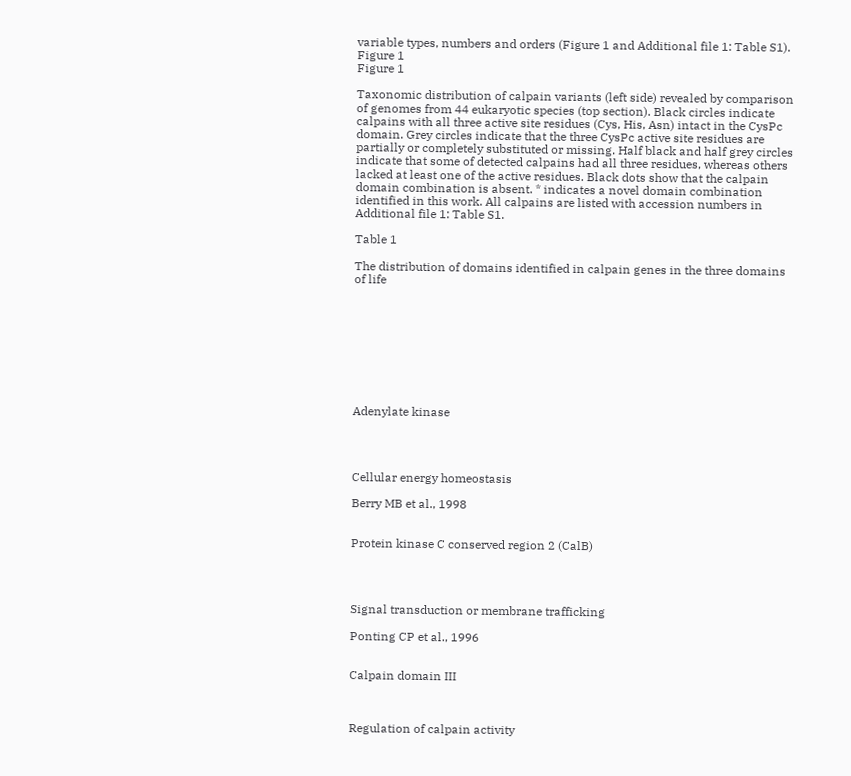variable types, numbers and orders (Figure 1 and Additional file 1: Table S1).
Figure 1
Figure 1

Taxonomic distribution of calpain variants (left side) revealed by comparison of genomes from 44 eukaryotic species (top section). Black circles indicate calpains with all three active site residues (Cys, His, Asn) intact in the CysPc domain. Grey circles indicate that the three CysPc active site residues are partially or completely substituted or missing. Half black and half grey circles indicate that some of detected calpains had all three residues, whereas others lacked at least one of the active residues. Black dots show that the calpain domain combination is absent. * indicates a novel domain combination identified in this work. All calpains are listed with accession numbers in Additional file 1: Table S1.

Table 1

The distribution of domains identified in calpain genes in the three domains of life









Adenylate kinase




Cellular energy homeostasis

Berry MB et al., 1998


Protein kinase C conserved region 2 (CalB)




Signal transduction or membrane trafficking

Ponting CP et al., 1996


Calpain domain III



Regulation of calpain activity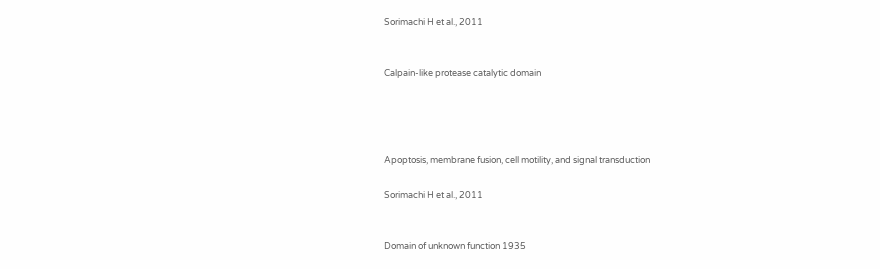Sorimachi H et al., 2011


Calpain-like protease catalytic domain




Apoptosis, membrane fusion, cell motility, and signal transduction

Sorimachi H et al., 2011


Domain of unknown function 1935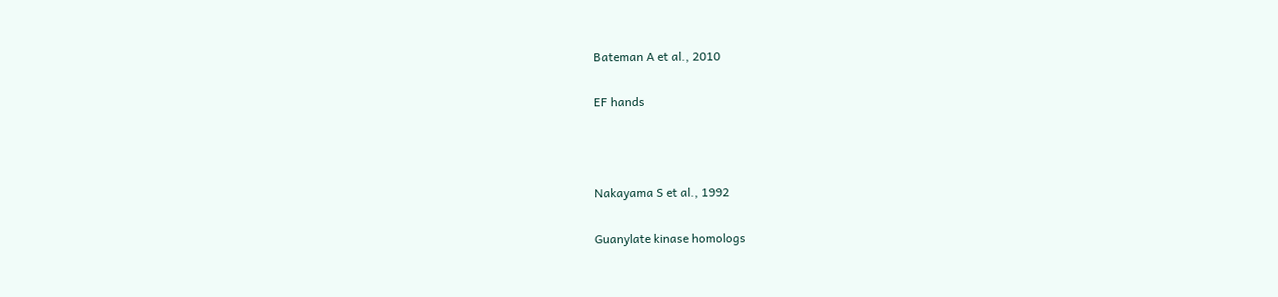Bateman A et al., 2010


EF hands





Nakayama S et al., 1992


Guanylate kinase homologs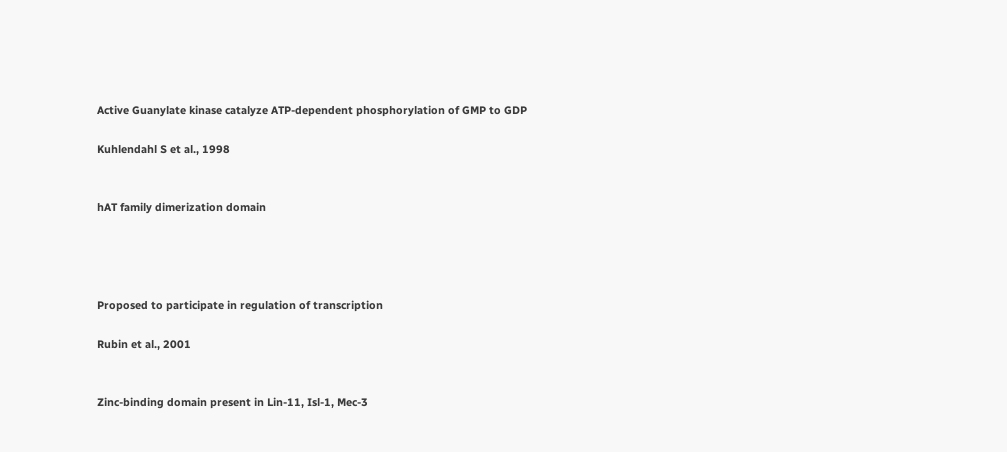Active Guanylate kinase catalyze ATP-dependent phosphorylation of GMP to GDP

Kuhlendahl S et al., 1998


hAT family dimerization domain




Proposed to participate in regulation of transcription

Rubin et al., 2001


Zinc-binding domain present in Lin-11, Isl-1, Mec-3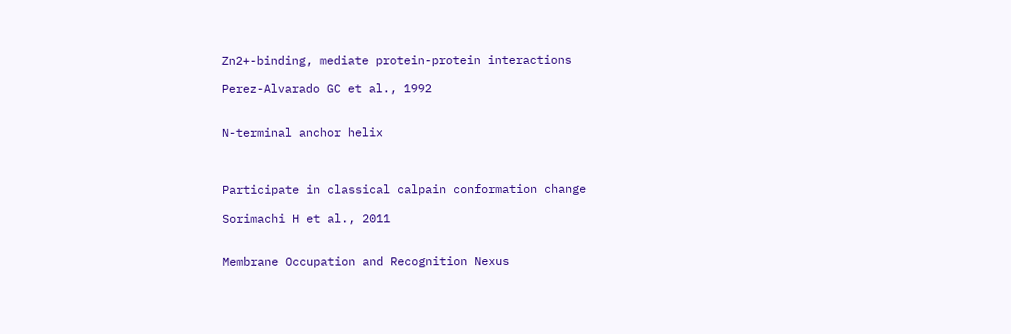Zn2+-binding, mediate protein-protein interactions

Perez-Alvarado GC et al., 1992


N-terminal anchor helix



Participate in classical calpain conformation change

Sorimachi H et al., 2011


Membrane Occupation and Recognition Nexus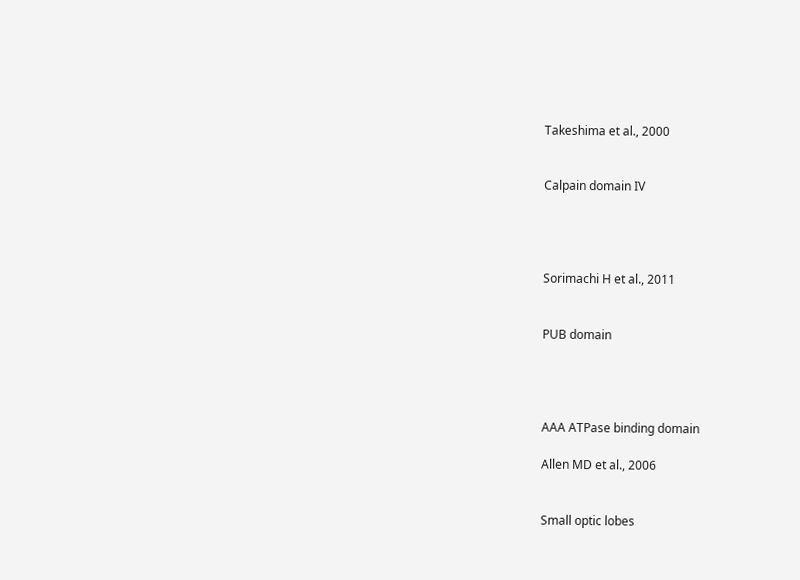Takeshima et al., 2000


Calpain domain IV




Sorimachi H et al., 2011


PUB domain




AAA ATPase binding domain

Allen MD et al., 2006


Small optic lobes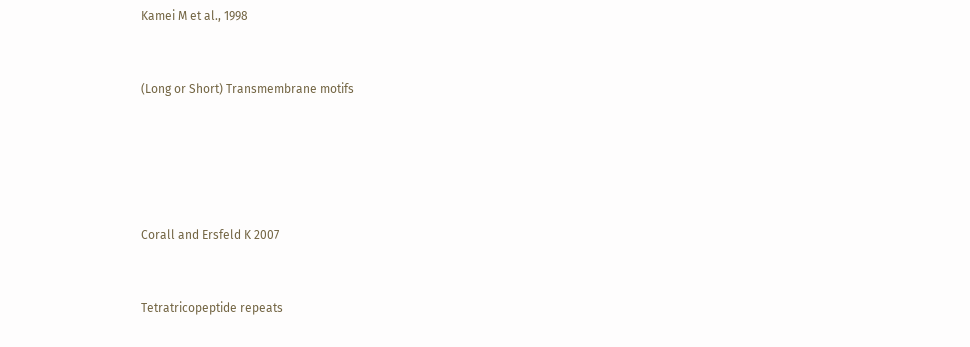Kamei M et al., 1998


(Long or Short) Transmembrane motifs





Corall and Ersfeld K 2007


Tetratricopeptide repeats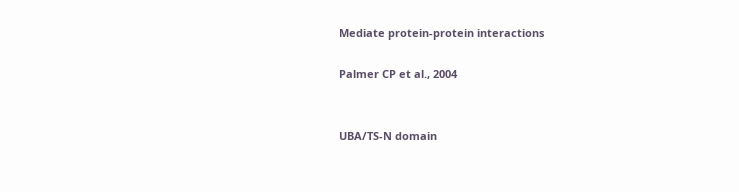Mediate protein-protein interactions

Palmer CP et al., 2004


UBA/TS-N domain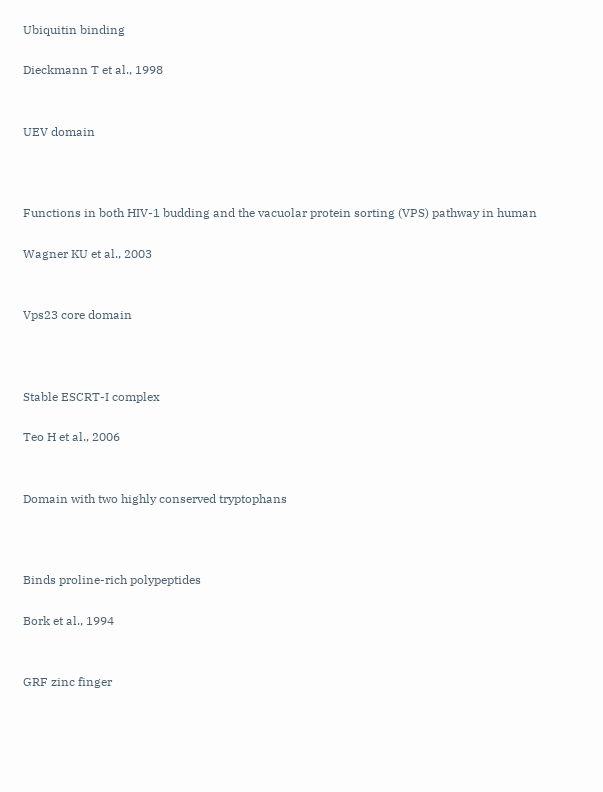Ubiquitin binding

Dieckmann T et al., 1998


UEV domain



Functions in both HIV-1 budding and the vacuolar protein sorting (VPS) pathway in human

Wagner KU et al., 2003


Vps23 core domain



Stable ESCRT-I complex

Teo H et al., 2006


Domain with two highly conserved tryptophans



Binds proline-rich polypeptides

Bork et al., 1994


GRF zinc finger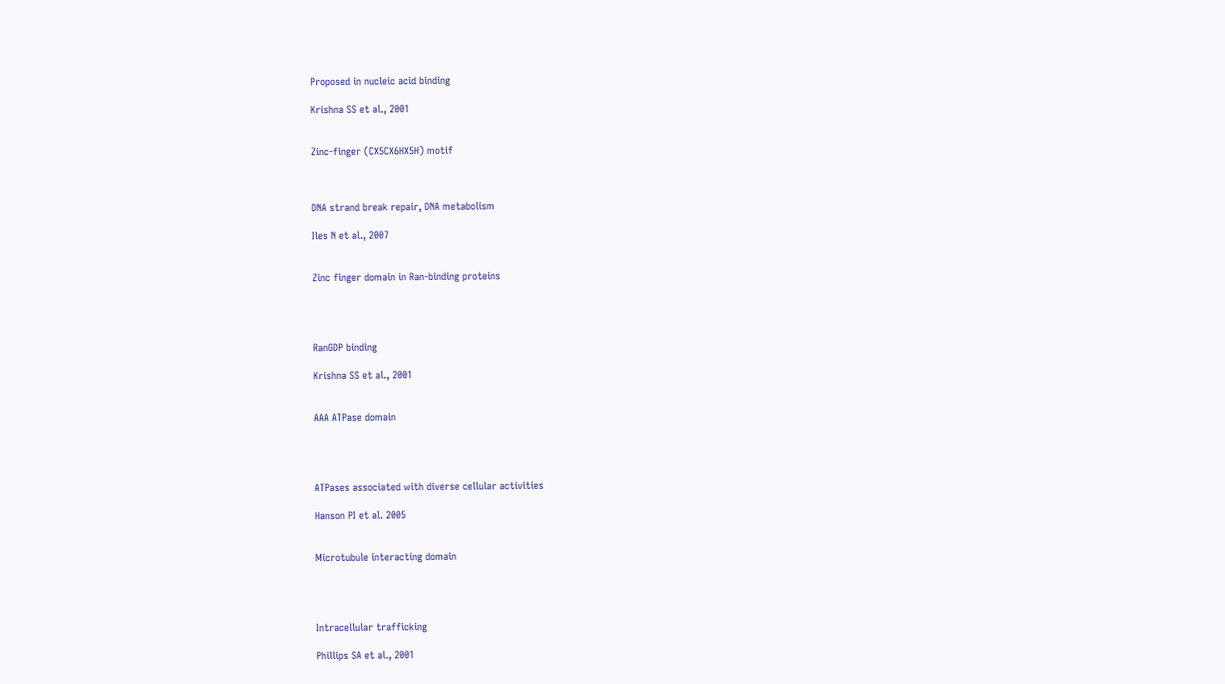Proposed in nucleic acid binding

Krishna SS et al., 2001


Zinc-finger (CX5CX6HX5H) motif



DNA strand break repair, DNA metabolism

Iles N et al., 2007


Zinc finger domain in Ran-binding proteins




RanGDP binding

Krishna SS et al., 2001


AAA ATPase domain




ATPases associated with diverse cellular activities

Hanson PI et al. 2005


Microtubule interacting domain




Intracellular trafficking

Phillips SA et al., 2001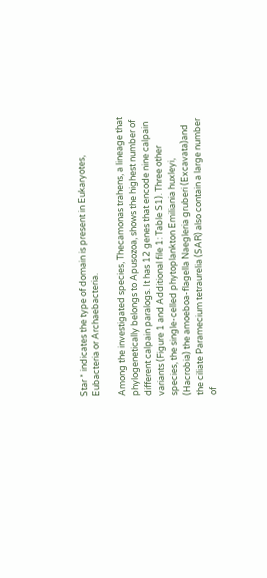Star * indicates the type of domain is present in Eukaryotes, Eubacteria or Archaebacteria.

Among the investigated species, Thecamonas trahens, a lineage that phylogenetically belongs to Apusozoa, shows the highest number of different calpain paralogs. It has 12 genes that encode nine calpain variants (Figure 1 and Additional file 1: Table S1). Three other species, the single-celled phytoplankton Emiliania huxleyi, (Hacrobia) the amoeboa-flagella Naegleria gruberi (Excavata)and the ciliate Paramecium tetraurelia (SAR) also contain a large number of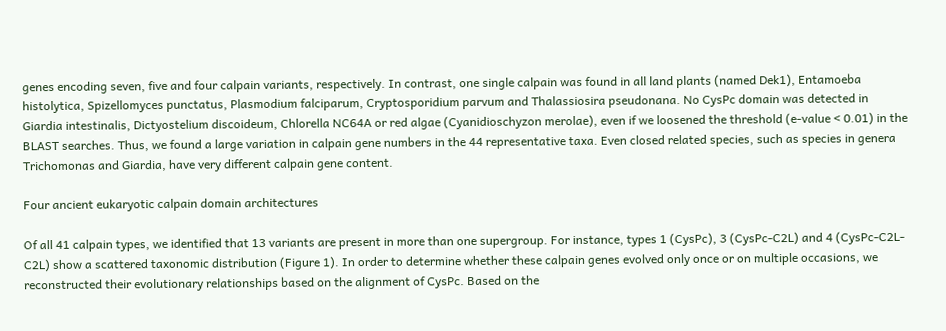genes encoding seven, five and four calpain variants, respectively. In contrast, one single calpain was found in all land plants (named Dek1), Entamoeba histolytica, Spizellomyces punctatus, Plasmodium falciparum, Cryptosporidium parvum and Thalassiosira pseudonana. No CysPc domain was detected in Giardia intestinalis, Dictyostelium discoideum, Chlorella NC64A or red algae (Cyanidioschyzon merolae), even if we loosened the threshold (e-value < 0.01) in the BLAST searches. Thus, we found a large variation in calpain gene numbers in the 44 representative taxa. Even closed related species, such as species in genera Trichomonas and Giardia, have very different calpain gene content.

Four ancient eukaryotic calpain domain architectures

Of all 41 calpain types, we identified that 13 variants are present in more than one supergroup. For instance, types 1 (CysPc), 3 (CysPc-C2L) and 4 (CysPc-C2L-C2L) show a scattered taxonomic distribution (Figure 1). In order to determine whether these calpain genes evolved only once or on multiple occasions, we reconstructed their evolutionary relationships based on the alignment of CysPc. Based on the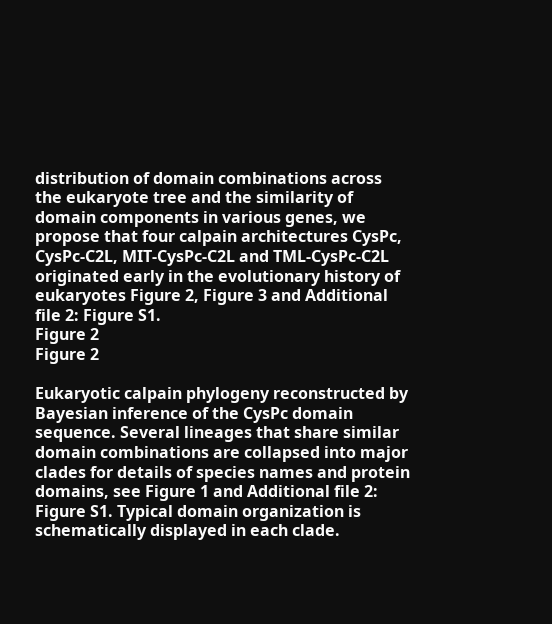distribution of domain combinations across the eukaryote tree and the similarity of domain components in various genes, we propose that four calpain architectures CysPc, CysPc-C2L, MIT-CysPc-C2L and TML-CysPc-C2L originated early in the evolutionary history of eukaryotes Figure 2, Figure 3 and Additional file 2: Figure S1.
Figure 2
Figure 2

Eukaryotic calpain phylogeny reconstructed by Bayesian inference of the CysPc domain sequence. Several lineages that share similar domain combinations are collapsed into major clades for details of species names and protein domains, see Figure 1 and Additional file 2: Figure S1. Typical domain organization is schematically displayed in each clade.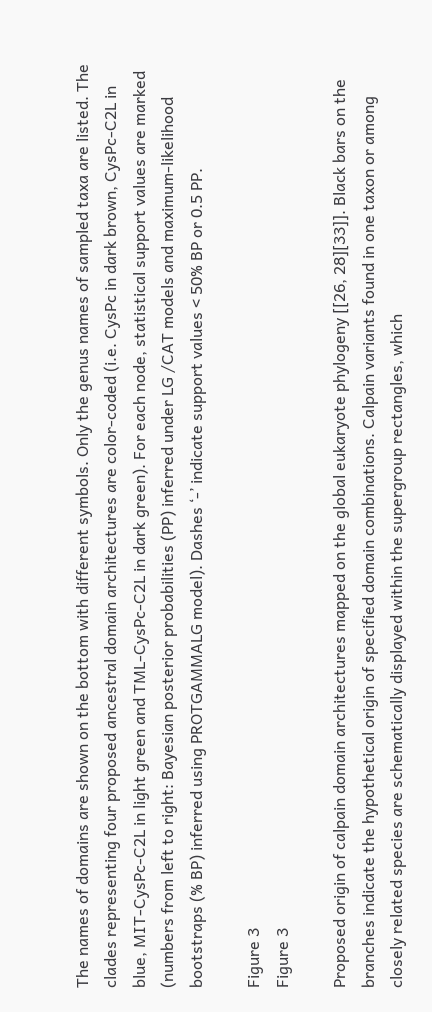The names of domains are shown on the bottom with different symbols. Only the genus names of sampled taxa are listed. The clades representing four proposed ancestral domain architectures are color-coded (i.e. CysPc in dark brown, CysPc-C2L in blue, MIT-CysPc-C2L in light green and TML-CysPc-C2L in dark green). For each node, statistical support values are marked (numbers from left to right: Bayesian posterior probabilities (PP) inferred under LG /CAT models and maximum-likelihood bootstraps (% BP) inferred using PROTGAMMALG model). Dashes ‘-’ indicate support values < 50% BP or 0.5 PP.

Figure 3
Figure 3

Proposed origin of calpain domain architectures mapped on the global eukaryote phylogeny [[26, 28][33]]. Black bars on the branches indicate the hypothetical origin of specified domain combinations. Calpain variants found in one taxon or among closely related species are schematically displayed within the supergroup rectangles, which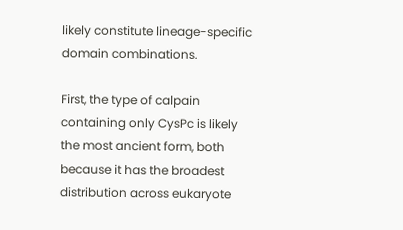likely constitute lineage-specific domain combinations.

First, the type of calpain containing only CysPc is likely the most ancient form, both because it has the broadest distribution across eukaryote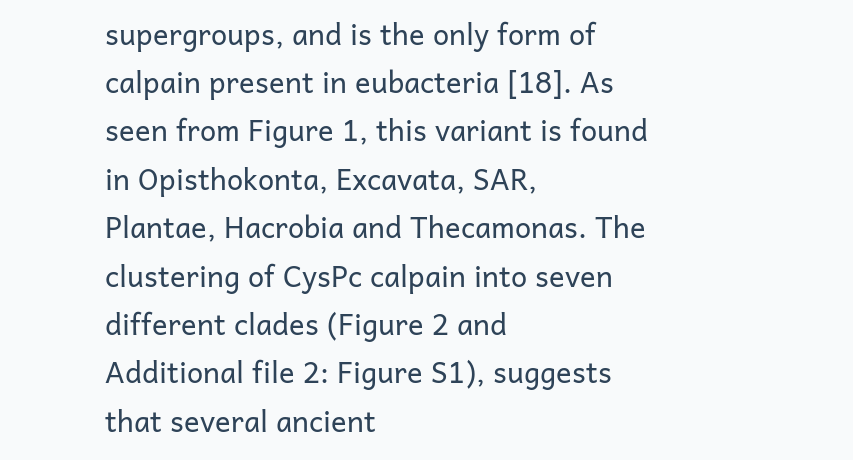supergroups, and is the only form of calpain present in eubacteria [18]. As seen from Figure 1, this variant is found in Opisthokonta, Excavata, SAR, Plantae, Hacrobia and Thecamonas. The clustering of CysPc calpain into seven different clades (Figure 2 and Additional file 2: Figure S1), suggests that several ancient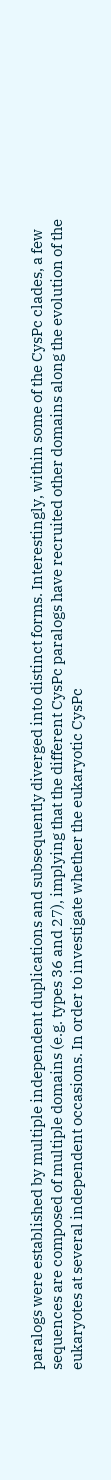paralogs were established by multiple independent duplications and subsequently diverged into distinct forms. Interestingly, within some of the CysPc clades, a few sequences are composed of multiple domains (e.g. types 36 and 27), implying that the different CysPc paralogs have recruited other domains along the evolution of the eukaryotes at several independent occasions. In order to investigate whether the eukaryotic CysPc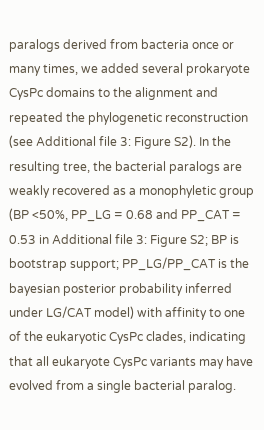paralogs derived from bacteria once or many times, we added several prokaryote CysPc domains to the alignment and repeated the phylogenetic reconstruction (see Additional file 3: Figure S2). In the resulting tree, the bacterial paralogs are weakly recovered as a monophyletic group (BP <50%, PP_LG = 0.68 and PP_CAT = 0.53 in Additional file 3: Figure S2; BP is bootstrap support; PP_LG/PP_CAT is the bayesian posterior probability inferred under LG/CAT model) with affinity to one of the eukaryotic CysPc clades, indicating that all eukaryote CysPc variants may have evolved from a single bacterial paralog.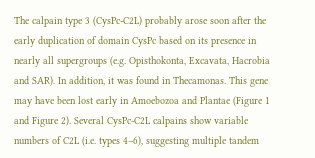The calpain type 3 (CysPc-C2L) probably arose soon after the early duplication of domain CysPc based on its presence in nearly all supergroups (e.g. Opisthokonta, Excavata, Hacrobia and SAR). In addition, it was found in Thecamonas. This gene may have been lost early in Amoebozoa and Plantae (Figure 1 and Figure 2). Several CysPc-C2L calpains show variable numbers of C2L (i.e. types 4–6), suggesting multiple tandem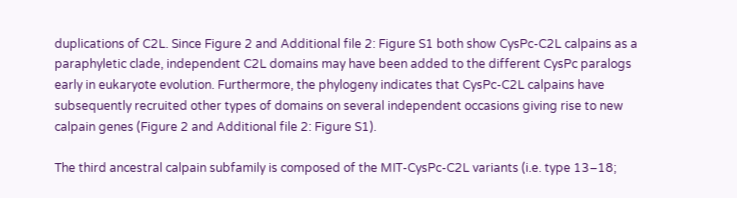duplications of C2L. Since Figure 2 and Additional file 2: Figure S1 both show CysPc-C2L calpains as a paraphyletic clade, independent C2L domains may have been added to the different CysPc paralogs early in eukaryote evolution. Furthermore, the phylogeny indicates that CysPc-C2L calpains have subsequently recruited other types of domains on several independent occasions giving rise to new calpain genes (Figure 2 and Additional file 2: Figure S1).

The third ancestral calpain subfamily is composed of the MIT-CysPc-C2L variants (i.e. type 13–18;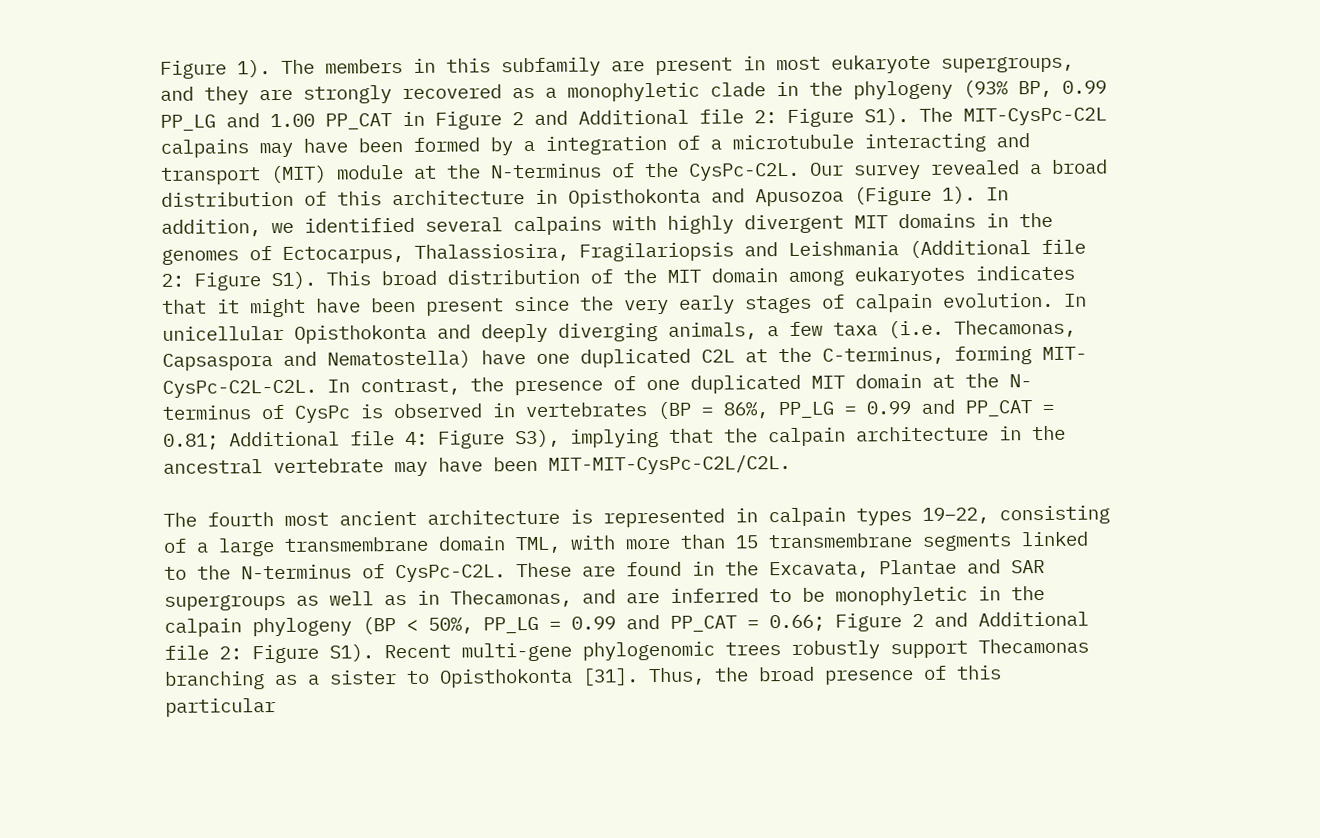Figure 1). The members in this subfamily are present in most eukaryote supergroups, and they are strongly recovered as a monophyletic clade in the phylogeny (93% BP, 0.99 PP_LG and 1.00 PP_CAT in Figure 2 and Additional file 2: Figure S1). The MIT-CysPc-C2L calpains may have been formed by a integration of a microtubule interacting and transport (MIT) module at the N-terminus of the CysPc-C2L. Our survey revealed a broad distribution of this architecture in Opisthokonta and Apusozoa (Figure 1). In addition, we identified several calpains with highly divergent MIT domains in the genomes of Ectocarpus, Thalassiosira, Fragilariopsis and Leishmania (Additional file 2: Figure S1). This broad distribution of the MIT domain among eukaryotes indicates that it might have been present since the very early stages of calpain evolution. In unicellular Opisthokonta and deeply diverging animals, a few taxa (i.e. Thecamonas, Capsaspora and Nematostella) have one duplicated C2L at the C-terminus, forming MIT-CysPc-C2L-C2L. In contrast, the presence of one duplicated MIT domain at the N-terminus of CysPc is observed in vertebrates (BP = 86%, PP_LG = 0.99 and PP_CAT = 0.81; Additional file 4: Figure S3), implying that the calpain architecture in the ancestral vertebrate may have been MIT-MIT-CysPc-C2L/C2L.

The fourth most ancient architecture is represented in calpain types 19–22, consisting of a large transmembrane domain TML, with more than 15 transmembrane segments linked to the N-terminus of CysPc-C2L. These are found in the Excavata, Plantae and SAR supergroups as well as in Thecamonas, and are inferred to be monophyletic in the calpain phylogeny (BP < 50%, PP_LG = 0.99 and PP_CAT = 0.66; Figure 2 and Additional file 2: Figure S1). Recent multi-gene phylogenomic trees robustly support Thecamonas branching as a sister to Opisthokonta [31]. Thus, the broad presence of this particular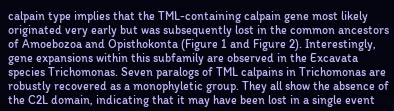calpain type implies that the TML-containing calpain gene most likely originated very early but was subsequently lost in the common ancestors of Amoebozoa and Opisthokonta (Figure 1 and Figure 2). Interestingly, gene expansions within this subfamily are observed in the Excavata species Trichomonas. Seven paralogs of TML calpains in Trichomonas are robustly recovered as a monophyletic group. They all show the absence of the C2L domain, indicating that it may have been lost in a single event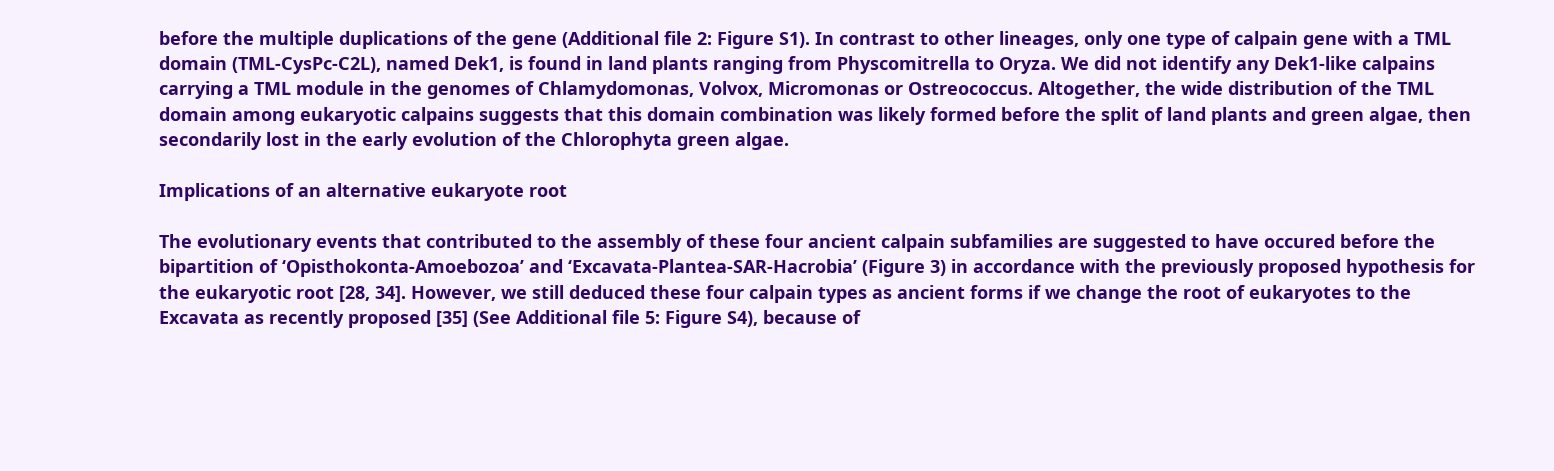before the multiple duplications of the gene (Additional file 2: Figure S1). In contrast to other lineages, only one type of calpain gene with a TML domain (TML-CysPc-C2L), named Dek1, is found in land plants ranging from Physcomitrella to Oryza. We did not identify any Dek1-like calpains carrying a TML module in the genomes of Chlamydomonas, Volvox, Micromonas or Ostreococcus. Altogether, the wide distribution of the TML domain among eukaryotic calpains suggests that this domain combination was likely formed before the split of land plants and green algae, then secondarily lost in the early evolution of the Chlorophyta green algae.

Implications of an alternative eukaryote root

The evolutionary events that contributed to the assembly of these four ancient calpain subfamilies are suggested to have occured before the bipartition of ‘Opisthokonta-Amoebozoa’ and ‘Excavata-Plantea-SAR-Hacrobia’ (Figure 3) in accordance with the previously proposed hypothesis for the eukaryotic root [28, 34]. However, we still deduced these four calpain types as ancient forms if we change the root of eukaryotes to the Excavata as recently proposed [35] (See Additional file 5: Figure S4), because of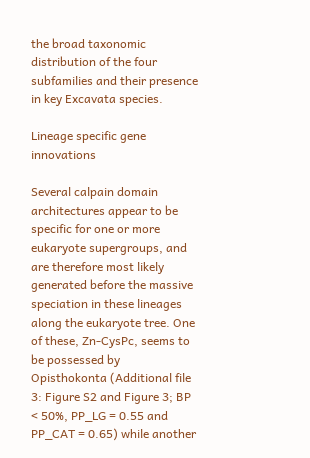the broad taxonomic distribution of the four subfamilies and their presence in key Excavata species.

Lineage specific gene innovations

Several calpain domain architectures appear to be specific for one or more eukaryote supergroups, and are therefore most likely generated before the massive speciation in these lineages along the eukaryote tree. One of these, Zn-CysPc, seems to be possessed by Opisthokonta (Additional file 3: Figure S2 and Figure 3; BP < 50%, PP_LG = 0.55 and PP_CAT = 0.65) while another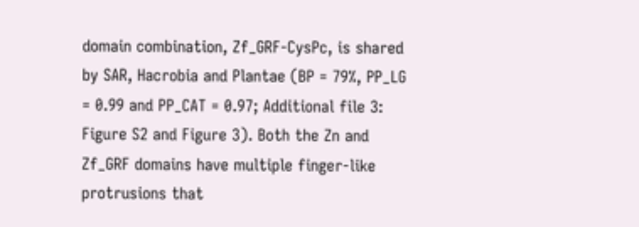domain combination, Zf_GRF-CysPc, is shared by SAR, Hacrobia and Plantae (BP = 79%, PP_LG = 0.99 and PP_CAT = 0.97; Additional file 3: Figure S2 and Figure 3). Both the Zn and Zf_GRF domains have multiple finger-like protrusions that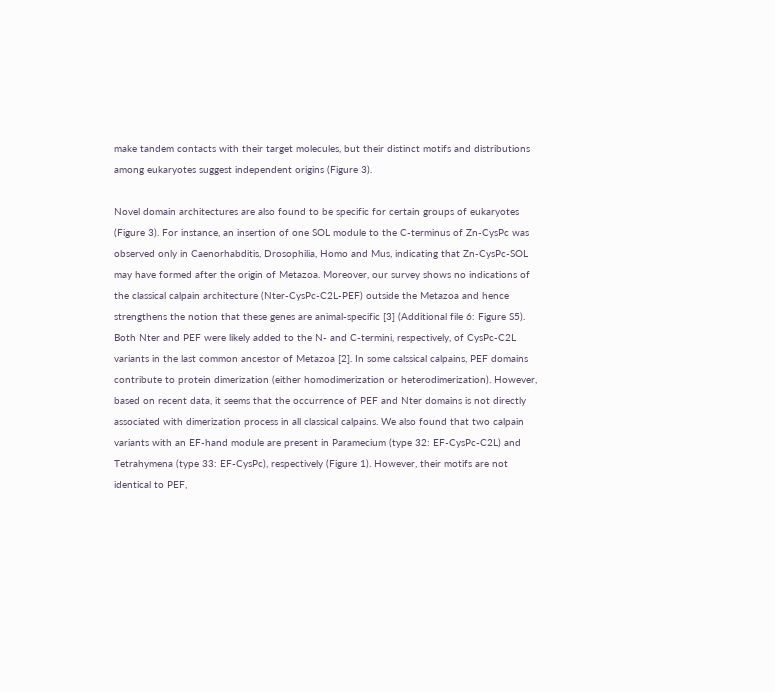make tandem contacts with their target molecules, but their distinct motifs and distributions among eukaryotes suggest independent origins (Figure 3).

Novel domain architectures are also found to be specific for certain groups of eukaryotes (Figure 3). For instance, an insertion of one SOL module to the C-terminus of Zn-CysPc was observed only in Caenorhabditis, Drosophilia, Homo and Mus, indicating that Zn-CysPc-SOL may have formed after the origin of Metazoa. Moreover, our survey shows no indications of the classical calpain architecture (Nter-CysPc-C2L-PEF) outside the Metazoa and hence strengthens the notion that these genes are animal-specific [3] (Additional file 6: Figure S5). Both Nter and PEF were likely added to the N- and C-termini, respectively, of CysPc-C2L variants in the last common ancestor of Metazoa [2]. In some calssical calpains, PEF domains contribute to protein dimerization (either homodimerization or heterodimerization). However, based on recent data, it seems that the occurrence of PEF and Nter domains is not directly associated with dimerization process in all classical calpains. We also found that two calpain variants with an EF-hand module are present in Paramecium (type 32: EF-CysPc-C2L) and Tetrahymena (type 33: EF-CysPc), respectively (Figure 1). However, their motifs are not identical to PEF,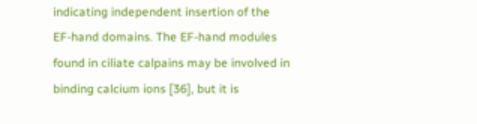indicating independent insertion of the EF-hand domains. The EF-hand modules found in ciliate calpains may be involved in binding calcium ions [36], but it is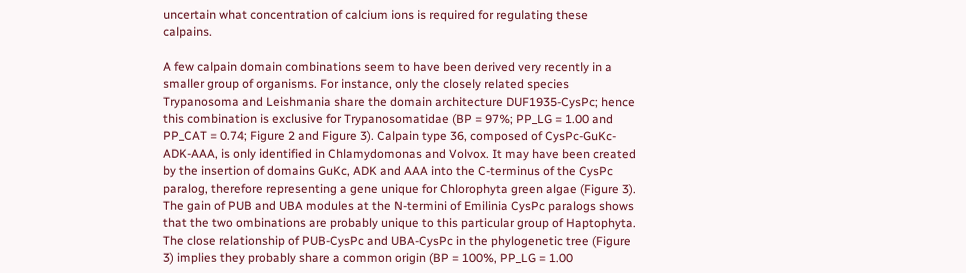uncertain what concentration of calcium ions is required for regulating these calpains.

A few calpain domain combinations seem to have been derived very recently in a smaller group of organisms. For instance, only the closely related species Trypanosoma and Leishmania share the domain architecture DUF1935-CysPc; hence this combination is exclusive for Trypanosomatidae (BP = 97%; PP_LG = 1.00 and PP_CAT = 0.74; Figure 2 and Figure 3). Calpain type 36, composed of CysPc-GuKc-ADK-AAA, is only identified in Chlamydomonas and Volvox. It may have been created by the insertion of domains GuKc, ADK and AAA into the C-terminus of the CysPc paralog, therefore representing a gene unique for Chlorophyta green algae (Figure 3). The gain of PUB and UBA modules at the N-termini of Emilinia CysPc paralogs shows that the two ombinations are probably unique to this particular group of Haptophyta. The close relationship of PUB-CysPc and UBA-CysPc in the phylogenetic tree (Figure 3) implies they probably share a common origin (BP = 100%, PP_LG = 1.00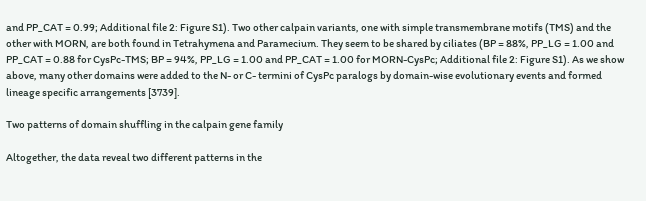and PP_CAT = 0.99; Additional file 2: Figure S1). Two other calpain variants, one with simple transmembrane motifs (TMS) and the other with MORN, are both found in Tetrahymena and Paramecium. They seem to be shared by ciliates (BP = 88%, PP_LG = 1.00 and PP_CAT = 0.88 for CysPc-TMS; BP = 94%, PP_LG = 1.00 and PP_CAT = 1.00 for MORN-CysPc; Additional file 2: Figure S1). As we show above, many other domains were added to the N- or C- termini of CysPc paralogs by domain-wise evolutionary events and formed lineage specific arrangements [3739].

Two patterns of domain shuffling in the calpain gene family

Altogether, the data reveal two different patterns in the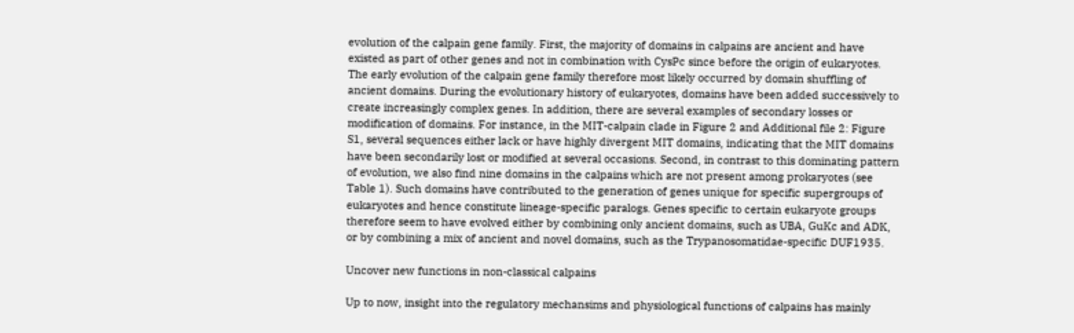evolution of the calpain gene family. First, the majority of domains in calpains are ancient and have existed as part of other genes and not in combination with CysPc since before the origin of eukaryotes. The early evolution of the calpain gene family therefore most likely occurred by domain shuffling of ancient domains. During the evolutionary history of eukaryotes, domains have been added successively to create increasingly complex genes. In addition, there are several examples of secondary losses or modification of domains. For instance, in the MIT-calpain clade in Figure 2 and Additional file 2: Figure S1, several sequences either lack or have highly divergent MIT domains, indicating that the MIT domains have been secondarily lost or modified at several occasions. Second, in contrast to this dominating pattern of evolution, we also find nine domains in the calpains which are not present among prokaryotes (see Table 1). Such domains have contributed to the generation of genes unique for specific supergroups of eukaryotes and hence constitute lineage-specific paralogs. Genes specific to certain eukaryote groups therefore seem to have evolved either by combining only ancient domains, such as UBA, GuKc and ADK, or by combining a mix of ancient and novel domains, such as the Trypanosomatidae-specific DUF1935.

Uncover new functions in non-classical calpains

Up to now, insight into the regulatory mechansims and physiological functions of calpains has mainly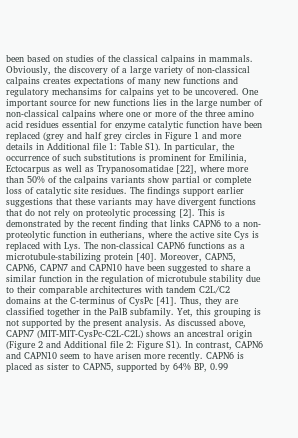been based on studies of the classical calpains in mammals. Obviously, the discovery of a large variety of non-classical calpains creates expectations of many new functions and regulatory mechansims for calpains yet to be uncovered. One important source for new functions lies in the large number of non-classical calpains where one or more of the three amino acid residues essential for enzyme catalytic function have been replaced (grey and half grey circles in Figure 1 and more details in Additional file 1: Table S1). In particular, the occurrence of such substitutions is prominent for Emilinia, Ectocarpus as well as Trypanosomatidae [22], where more than 50% of the calpains variants show partial or complete loss of catalytic site residues. The findings support earlier suggestions that these variants may have divergent functions that do not rely on proteolytic processing [2]. This is demonstrated by the recent finding that links CAPN6 to a non-proteolytic function in eutherians, where the active site Cys is replaced with Lys. The non-classical CAPN6 functions as a microtubule-stabilizing protein [40]. Moreover, CAPN5, CAPN6, CAPN7 and CAPN10 have been suggested to share a similar function in the regulation of microtubule stability due to their comparable architectures with tandem C2L/C2 domains at the C-terminus of CysPc [41]. Thus, they are classified together in the PalB subfamily. Yet, this grouping is not supported by the present analysis. As discussed above, CAPN7 (MIT-MIT-CysPc-C2L-C2L) shows an ancestral origin (Figure 2 and Additional file 2: Figure S1). In contrast, CAPN6 and CAPN10 seem to have arisen more recently. CAPN6 is placed as sister to CAPN5, supported by 64% BP, 0.99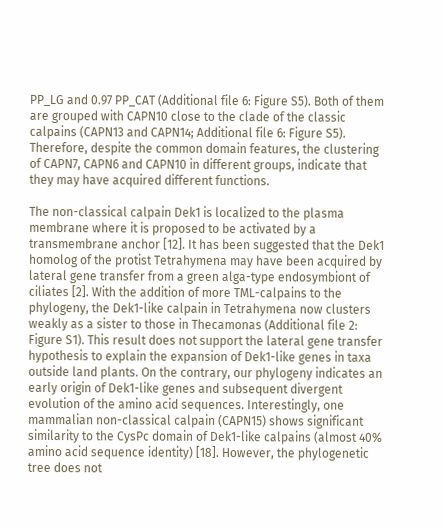PP_LG and 0.97 PP_CAT (Additional file 6: Figure S5). Both of them are grouped with CAPN10 close to the clade of the classic calpains (CAPN13 and CAPN14; Additional file 6: Figure S5). Therefore, despite the common domain features, the clustering of CAPN7, CAPN6 and CAPN10 in different groups, indicate that they may have acquired different functions.

The non-classical calpain Dek1 is localized to the plasma membrane where it is proposed to be activated by a transmembrane anchor [12]. It has been suggested that the Dek1 homolog of the protist Tetrahymena may have been acquired by lateral gene transfer from a green alga-type endosymbiont of ciliates [2]. With the addition of more TML-calpains to the phylogeny, the Dek1-like calpain in Tetrahymena now clusters weakly as a sister to those in Thecamonas (Additional file 2: Figure S1). This result does not support the lateral gene transfer hypothesis to explain the expansion of Dek1-like genes in taxa outside land plants. On the contrary, our phylogeny indicates an early origin of Dek1-like genes and subsequent divergent evolution of the amino acid sequences. Interestingly, one mammalian non-classical calpain (CAPN15) shows significant similarity to the CysPc domain of Dek1-like calpains (almost 40% amino acid sequence identity) [18]. However, the phylogenetic tree does not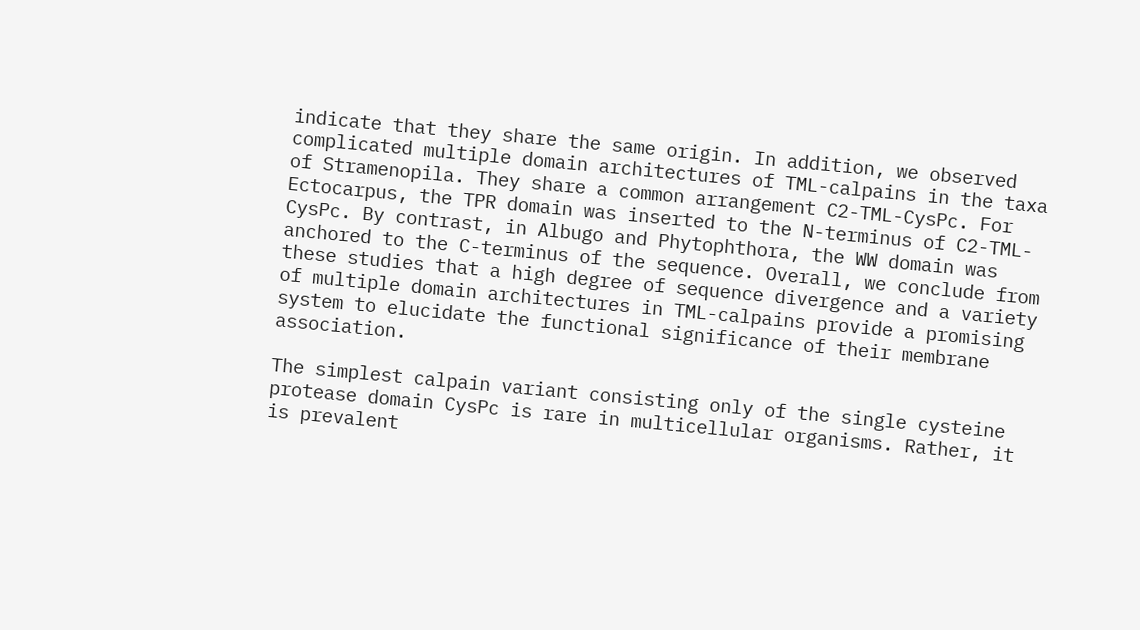indicate that they share the same origin. In addition, we observed complicated multiple domain architectures of TML-calpains in the taxa of Stramenopila. They share a common arrangement C2-TML-CysPc. For Ectocarpus, the TPR domain was inserted to the N-terminus of C2-TML-CysPc. By contrast, in Albugo and Phytophthora, the WW domain was anchored to the C-terminus of the sequence. Overall, we conclude from these studies that a high degree of sequence divergence and a variety of multiple domain architectures in TML-calpains provide a promising system to elucidate the functional significance of their membrane association.

The simplest calpain variant consisting only of the single cysteine protease domain CysPc is rare in multicellular organisms. Rather, it is prevalent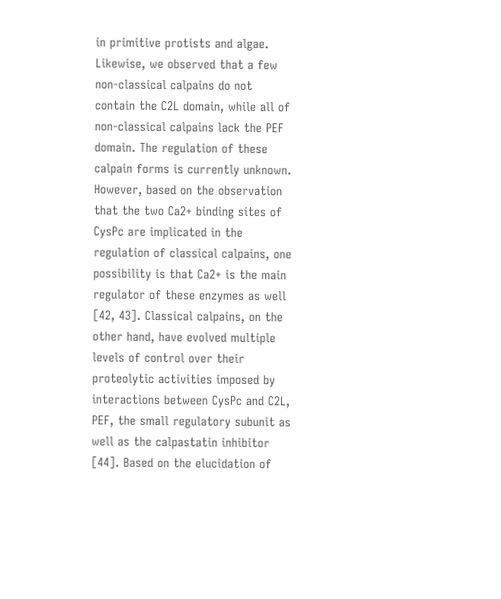in primitive protists and algae. Likewise, we observed that a few non-classical calpains do not contain the C2L domain, while all of non-classical calpains lack the PEF domain. The regulation of these calpain forms is currently unknown. However, based on the observation that the two Ca2+ binding sites of CysPc are implicated in the regulation of classical calpains, one possibility is that Ca2+ is the main regulator of these enzymes as well [42, 43]. Classical calpains, on the other hand, have evolved multiple levels of control over their proteolytic activities imposed by interactions between CysPc and C2L, PEF, the small regulatory subunit as well as the calpastatin inhibitor [44]. Based on the elucidation of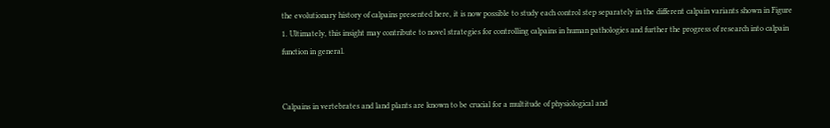the evolutionary history of calpains presented here, it is now possible to study each control step separately in the different calpain variants shown in Figure 1. Ultimately, this insight may contribute to novel strategies for controlling calpains in human pathologies and further the progress of research into calpain function in general.


Calpains in vertebrates and land plants are known to be crucial for a multitude of physiological and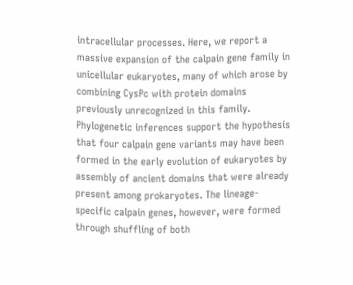intracellular processes. Here, we report a massive expansion of the calpain gene family in unicellular eukaryotes, many of which arose by combining CysPc with protein domains previously unrecognized in this family. Phylogenetic inferences support the hypothesis that four calpain gene variants may have been formed in the early evolution of eukaryotes by assembly of ancient domains that were already present among prokaryotes. The lineage-specific calpain genes, however, were formed through shuffling of both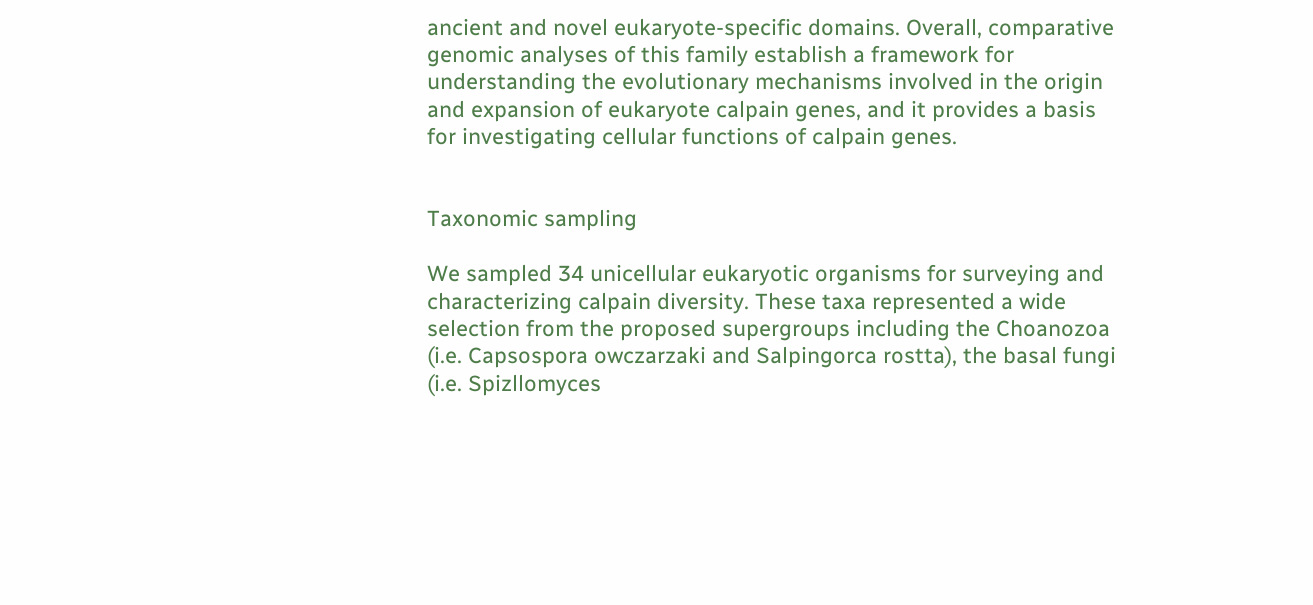ancient and novel eukaryote-specific domains. Overall, comparative genomic analyses of this family establish a framework for understanding the evolutionary mechanisms involved in the origin and expansion of eukaryote calpain genes, and it provides a basis for investigating cellular functions of calpain genes.


Taxonomic sampling

We sampled 34 unicellular eukaryotic organisms for surveying and characterizing calpain diversity. These taxa represented a wide selection from the proposed supergroups including the Choanozoa (i.e. Capsospora owczarzaki and Salpingorca rostta), the basal fungi (i.e. Spizllomyces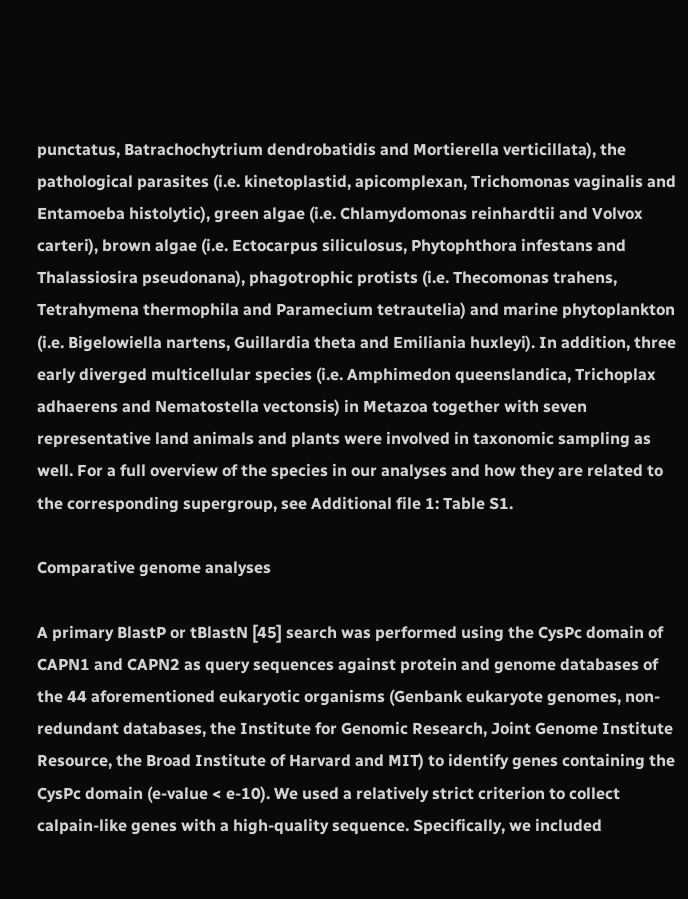punctatus, Batrachochytrium dendrobatidis and Mortierella verticillata), the pathological parasites (i.e. kinetoplastid, apicomplexan, Trichomonas vaginalis and Entamoeba histolytic), green algae (i.e. Chlamydomonas reinhardtii and Volvox carteri), brown algae (i.e. Ectocarpus siliculosus, Phytophthora infestans and Thalassiosira pseudonana), phagotrophic protists (i.e. Thecomonas trahens, Tetrahymena thermophila and Paramecium tetrautelia) and marine phytoplankton (i.e. Bigelowiella nartens, Guillardia theta and Emiliania huxleyi). In addition, three early diverged multicellular species (i.e. Amphimedon queenslandica, Trichoplax adhaerens and Nematostella vectonsis) in Metazoa together with seven representative land animals and plants were involved in taxonomic sampling as well. For a full overview of the species in our analyses and how they are related to the corresponding supergroup, see Additional file 1: Table S1.

Comparative genome analyses

A primary BlastP or tBlastN [45] search was performed using the CysPc domain of CAPN1 and CAPN2 as query sequences against protein and genome databases of the 44 aforementioned eukaryotic organisms (Genbank eukaryote genomes, non-redundant databases, the Institute for Genomic Research, Joint Genome Institute Resource, the Broad Institute of Harvard and MIT) to identify genes containing the CysPc domain (e-value < e-10). We used a relatively strict criterion to collect calpain-like genes with a high-quality sequence. Specifically, we included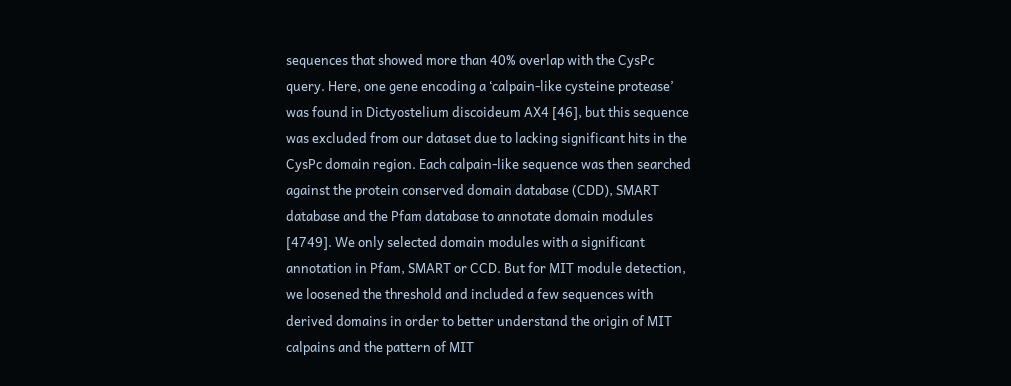sequences that showed more than 40% overlap with the CysPc query. Here, one gene encoding a ‘calpain-like cysteine protease’ was found in Dictyostelium discoideum AX4 [46], but this sequence was excluded from our dataset due to lacking significant hits in the CysPc domain region. Each calpain-like sequence was then searched against the protein conserved domain database (CDD), SMART database and the Pfam database to annotate domain modules [4749]. We only selected domain modules with a significant annotation in Pfam, SMART or CCD. But for MIT module detection, we loosened the threshold and included a few sequences with derived domains in order to better understand the origin of MIT calpains and the pattern of MIT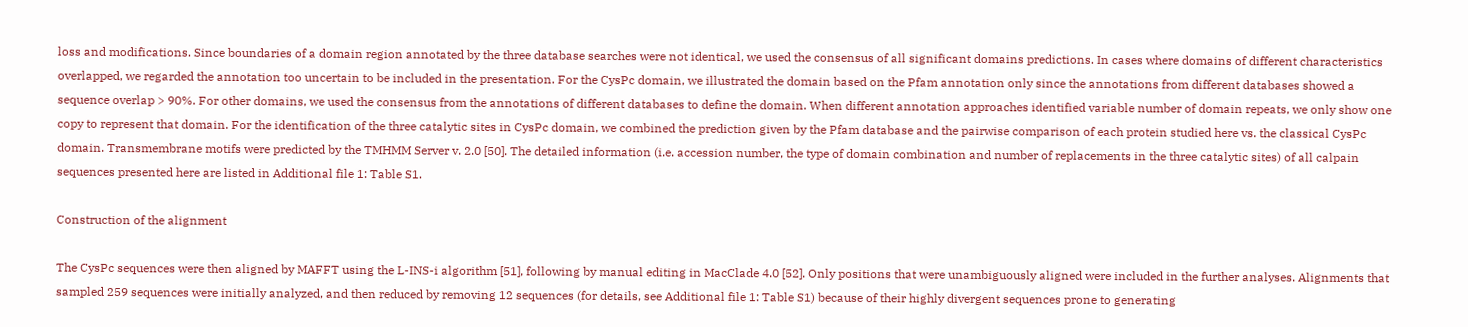loss and modifications. Since boundaries of a domain region annotated by the three database searches were not identical, we used the consensus of all significant domains predictions. In cases where domains of different characteristics overlapped, we regarded the annotation too uncertain to be included in the presentation. For the CysPc domain, we illustrated the domain based on the Pfam annotation only since the annotations from different databases showed a sequence overlap > 90%. For other domains, we used the consensus from the annotations of different databases to define the domain. When different annotation approaches identified variable number of domain repeats, we only show one copy to represent that domain. For the identification of the three catalytic sites in CysPc domain, we combined the prediction given by the Pfam database and the pairwise comparison of each protein studied here vs. the classical CysPc domain. Transmembrane motifs were predicted by the TMHMM Server v. 2.0 [50]. The detailed information (i.e. accession number, the type of domain combination and number of replacements in the three catalytic sites) of all calpain sequences presented here are listed in Additional file 1: Table S1.

Construction of the alignment

The CysPc sequences were then aligned by MAFFT using the L-INS-i algorithm [51], following by manual editing in MacClade 4.0 [52]. Only positions that were unambiguously aligned were included in the further analyses. Alignments that sampled 259 sequences were initially analyzed, and then reduced by removing 12 sequences (for details, see Additional file 1: Table S1) because of their highly divergent sequences prone to generating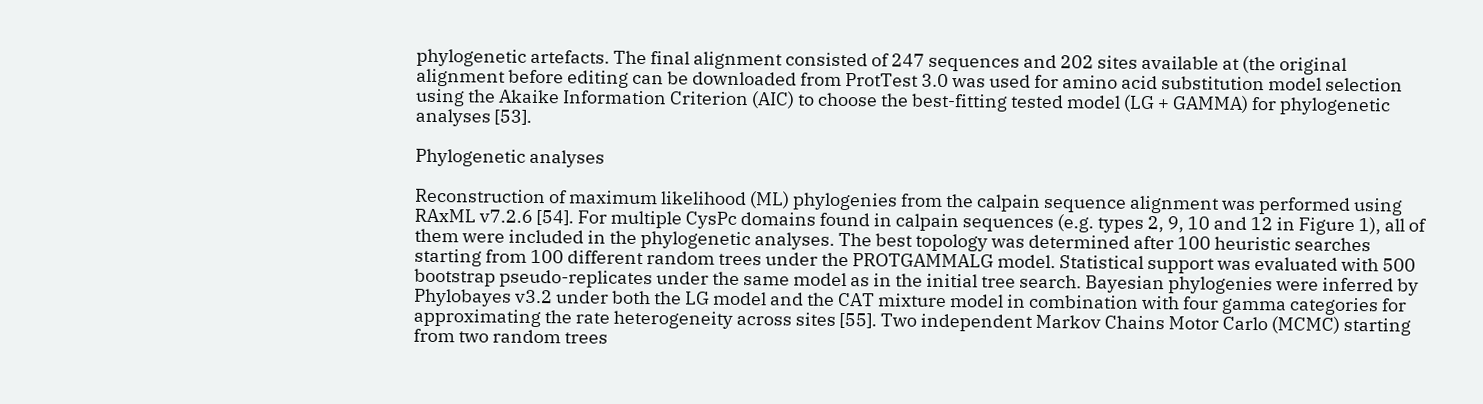phylogenetic artefacts. The final alignment consisted of 247 sequences and 202 sites available at (the original alignment before editing can be downloaded from ProtTest 3.0 was used for amino acid substitution model selection using the Akaike Information Criterion (AIC) to choose the best-fitting tested model (LG + GAMMA) for phylogenetic analyses [53].

Phylogenetic analyses

Reconstruction of maximum likelihood (ML) phylogenies from the calpain sequence alignment was performed using RAxML v7.2.6 [54]. For multiple CysPc domains found in calpain sequences (e.g. types 2, 9, 10 and 12 in Figure 1), all of them were included in the phylogenetic analyses. The best topology was determined after 100 heuristic searches starting from 100 different random trees under the PROTGAMMALG model. Statistical support was evaluated with 500 bootstrap pseudo-replicates under the same model as in the initial tree search. Bayesian phylogenies were inferred by Phylobayes v3.2 under both the LG model and the CAT mixture model in combination with four gamma categories for approximating the rate heterogeneity across sites [55]. Two independent Markov Chains Motor Carlo (MCMC) starting from two random trees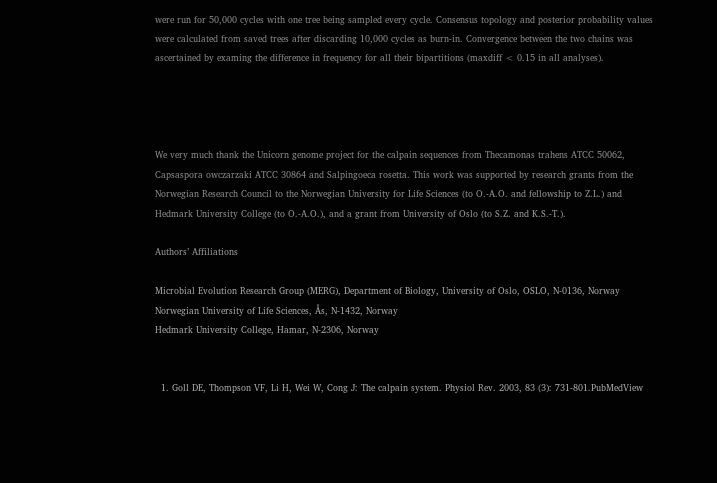were run for 50,000 cycles with one tree being sampled every cycle. Consensus topology and posterior probability values were calculated from saved trees after discarding 10,000 cycles as burn-in. Convergence between the two chains was ascertained by examing the difference in frequency for all their bipartitions (maxdiff < 0.15 in all analyses).




We very much thank the Unicorn genome project for the calpain sequences from Thecamonas trahens ATCC 50062, Capsaspora owczarzaki ATCC 30864 and Salpingoeca rosetta. This work was supported by research grants from the Norwegian Research Council to the Norwegian University for Life Sciences (to O.-A.O. and fellowship to Z.L.) and Hedmark University College (to O.-A.O.), and a grant from University of Oslo (to S.Z. and K.S.-T.).

Authors’ Affiliations

Microbial Evolution Research Group (MERG), Department of Biology, University of Oslo, OSLO, N-0136, Norway
Norwegian University of Life Sciences, Ås, N-1432, Norway
Hedmark University College, Hamar, N-2306, Norway


  1. Goll DE, Thompson VF, Li H, Wei W, Cong J: The calpain system. Physiol Rev. 2003, 83 (3): 731-801.PubMedView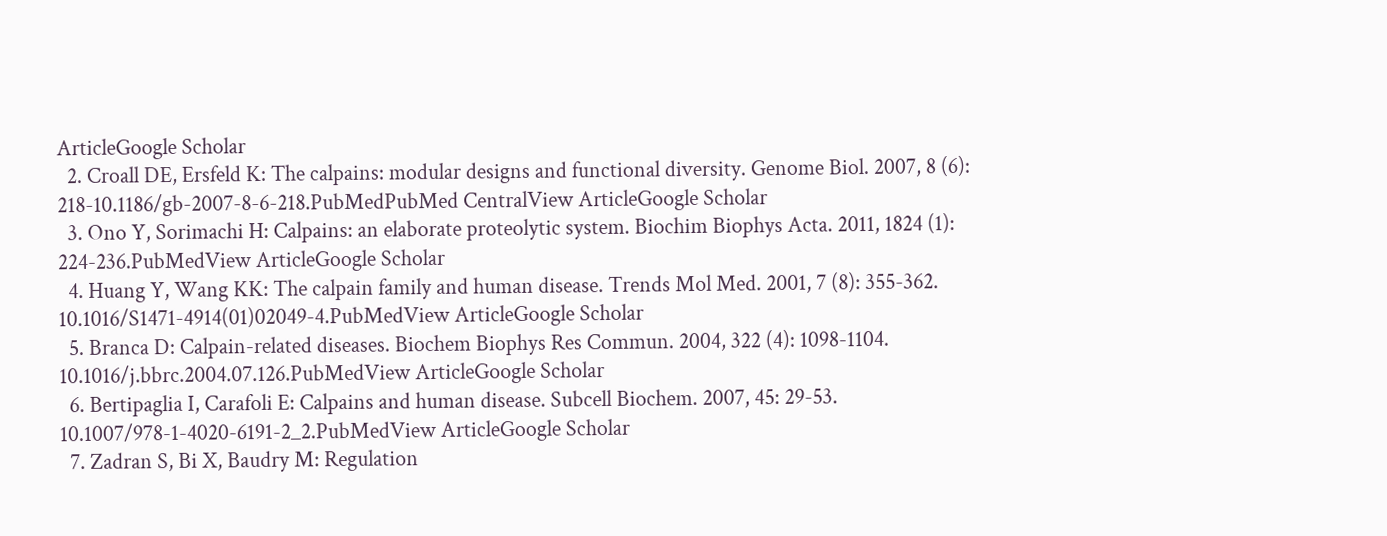ArticleGoogle Scholar
  2. Croall DE, Ersfeld K: The calpains: modular designs and functional diversity. Genome Biol. 2007, 8 (6): 218-10.1186/gb-2007-8-6-218.PubMedPubMed CentralView ArticleGoogle Scholar
  3. Ono Y, Sorimachi H: Calpains: an elaborate proteolytic system. Biochim Biophys Acta. 2011, 1824 (1): 224-236.PubMedView ArticleGoogle Scholar
  4. Huang Y, Wang KK: The calpain family and human disease. Trends Mol Med. 2001, 7 (8): 355-362. 10.1016/S1471-4914(01)02049-4.PubMedView ArticleGoogle Scholar
  5. Branca D: Calpain-related diseases. Biochem Biophys Res Commun. 2004, 322 (4): 1098-1104. 10.1016/j.bbrc.2004.07.126.PubMedView ArticleGoogle Scholar
  6. Bertipaglia I, Carafoli E: Calpains and human disease. Subcell Biochem. 2007, 45: 29-53. 10.1007/978-1-4020-6191-2_2.PubMedView ArticleGoogle Scholar
  7. Zadran S, Bi X, Baudry M: Regulation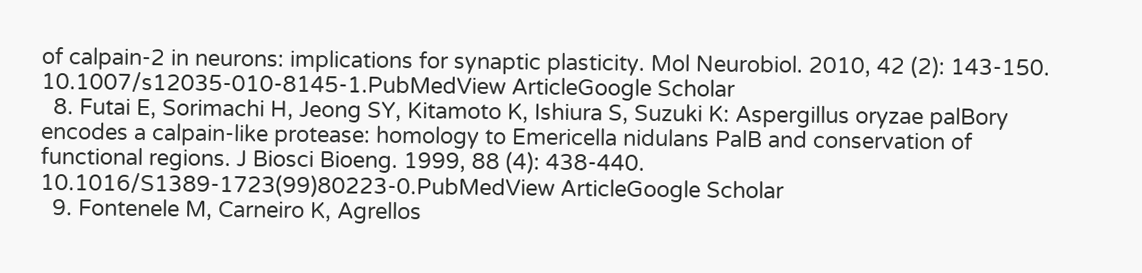of calpain-2 in neurons: implications for synaptic plasticity. Mol Neurobiol. 2010, 42 (2): 143-150. 10.1007/s12035-010-8145-1.PubMedView ArticleGoogle Scholar
  8. Futai E, Sorimachi H, Jeong SY, Kitamoto K, Ishiura S, Suzuki K: Aspergillus oryzae palBory encodes a calpain-like protease: homology to Emericella nidulans PalB and conservation of functional regions. J Biosci Bioeng. 1999, 88 (4): 438-440. 10.1016/S1389-1723(99)80223-0.PubMedView ArticleGoogle Scholar
  9. Fontenele M, Carneiro K, Agrellos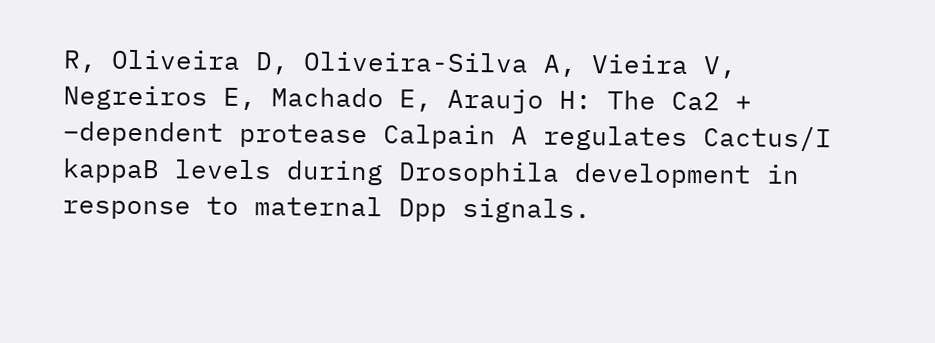R, Oliveira D, Oliveira-Silva A, Vieira V, Negreiros E, Machado E, Araujo H: The Ca2 + −dependent protease Calpain A regulates Cactus/I kappaB levels during Drosophila development in response to maternal Dpp signals.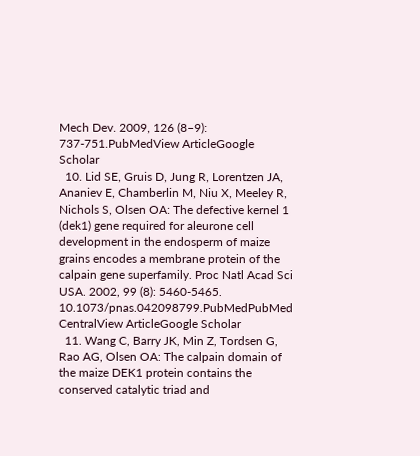Mech Dev. 2009, 126 (8–9): 737-751.PubMedView ArticleGoogle Scholar
  10. Lid SE, Gruis D, Jung R, Lorentzen JA, Ananiev E, Chamberlin M, Niu X, Meeley R, Nichols S, Olsen OA: The defective kernel 1 (dek1) gene required for aleurone cell development in the endosperm of maize grains encodes a membrane protein of the calpain gene superfamily. Proc Natl Acad Sci USA. 2002, 99 (8): 5460-5465. 10.1073/pnas.042098799.PubMedPubMed CentralView ArticleGoogle Scholar
  11. Wang C, Barry JK, Min Z, Tordsen G, Rao AG, Olsen OA: The calpain domain of the maize DEK1 protein contains the conserved catalytic triad and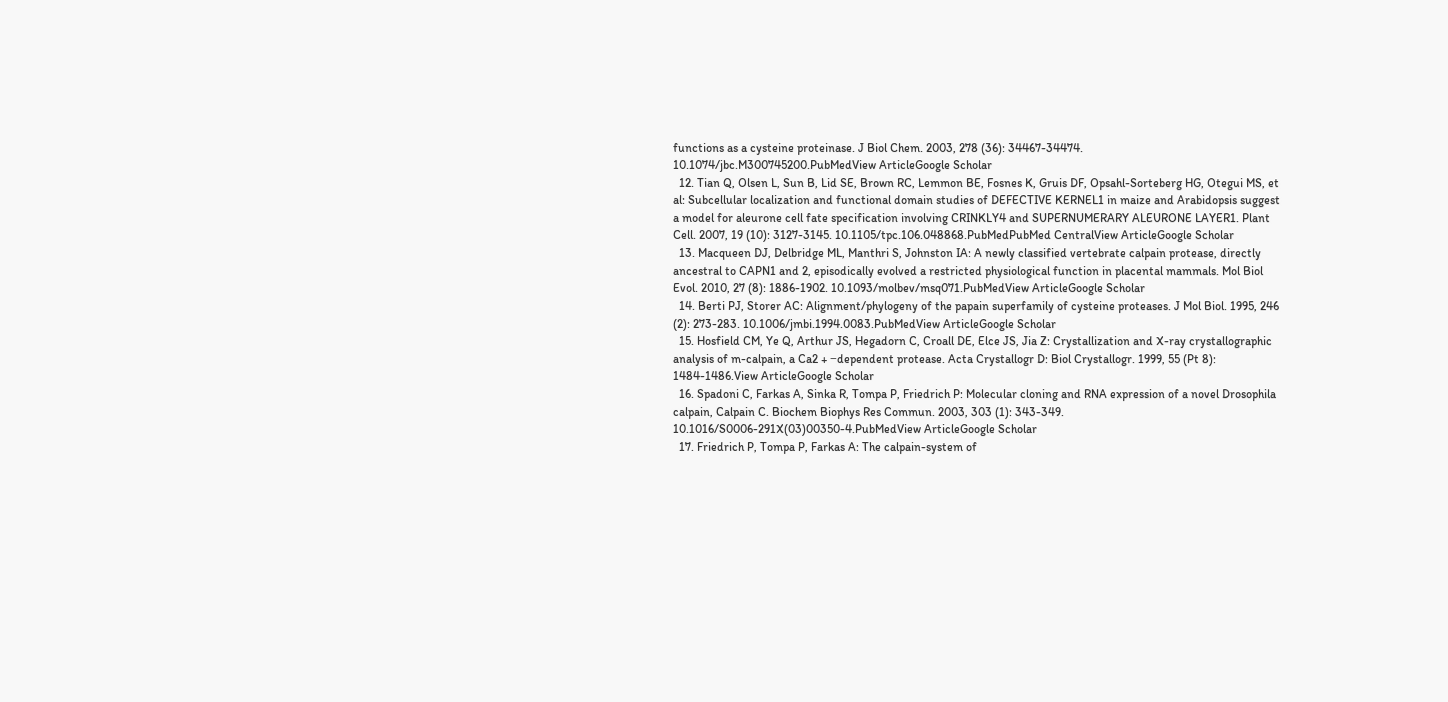functions as a cysteine proteinase. J Biol Chem. 2003, 278 (36): 34467-34474. 10.1074/jbc.M300745200.PubMedView ArticleGoogle Scholar
  12. Tian Q, Olsen L, Sun B, Lid SE, Brown RC, Lemmon BE, Fosnes K, Gruis DF, Opsahl-Sorteberg HG, Otegui MS, et al: Subcellular localization and functional domain studies of DEFECTIVE KERNEL1 in maize and Arabidopsis suggest a model for aleurone cell fate specification involving CRINKLY4 and SUPERNUMERARY ALEURONE LAYER1. Plant Cell. 2007, 19 (10): 3127-3145. 10.1105/tpc.106.048868.PubMedPubMed CentralView ArticleGoogle Scholar
  13. Macqueen DJ, Delbridge ML, Manthri S, Johnston IA: A newly classified vertebrate calpain protease, directly ancestral to CAPN1 and 2, episodically evolved a restricted physiological function in placental mammals. Mol Biol Evol. 2010, 27 (8): 1886-1902. 10.1093/molbev/msq071.PubMedView ArticleGoogle Scholar
  14. Berti PJ, Storer AC: Alignment/phylogeny of the papain superfamily of cysteine proteases. J Mol Biol. 1995, 246 (2): 273-283. 10.1006/jmbi.1994.0083.PubMedView ArticleGoogle Scholar
  15. Hosfield CM, Ye Q, Arthur JS, Hegadorn C, Croall DE, Elce JS, Jia Z: Crystallization and X-ray crystallographic analysis of m-calpain, a Ca2 + −dependent protease. Acta Crystallogr D: Biol Crystallogr. 1999, 55 (Pt 8): 1484-1486.View ArticleGoogle Scholar
  16. Spadoni C, Farkas A, Sinka R, Tompa P, Friedrich P: Molecular cloning and RNA expression of a novel Drosophila calpain, Calpain C. Biochem Biophys Res Commun. 2003, 303 (1): 343-349. 10.1016/S0006-291X(03)00350-4.PubMedView ArticleGoogle Scholar
  17. Friedrich P, Tompa P, Farkas A: The calpain-system of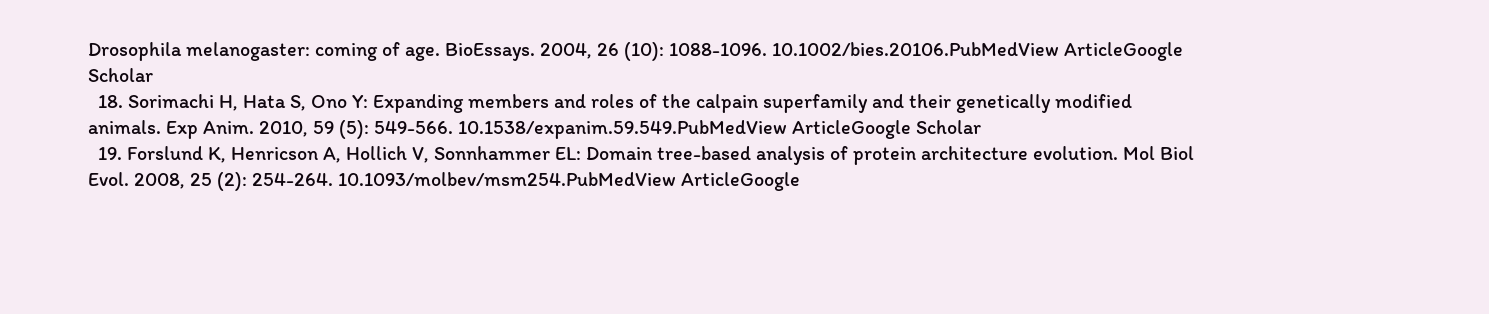Drosophila melanogaster: coming of age. BioEssays. 2004, 26 (10): 1088-1096. 10.1002/bies.20106.PubMedView ArticleGoogle Scholar
  18. Sorimachi H, Hata S, Ono Y: Expanding members and roles of the calpain superfamily and their genetically modified animals. Exp Anim. 2010, 59 (5): 549-566. 10.1538/expanim.59.549.PubMedView ArticleGoogle Scholar
  19. Forslund K, Henricson A, Hollich V, Sonnhammer EL: Domain tree-based analysis of protein architecture evolution. Mol Biol Evol. 2008, 25 (2): 254-264. 10.1093/molbev/msm254.PubMedView ArticleGoogle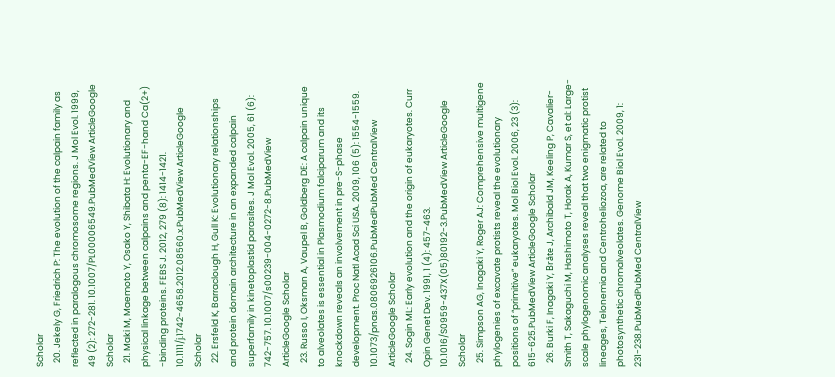Scholar
  20. Jekely G, Friedrich P: The evolution of the calpain family as reflected in paralogous chromosome regions. J Mol Evol. 1999, 49 (2): 272-281. 10.1007/PL00006549.PubMedView ArticleGoogle Scholar
  21. Maki M, Maemoto Y, Osako Y, Shibata H: Evolutionary and physical linkage between calpains and penta-EF-hand Ca(2+) -binding proteins. FEBS J. 2012, 279 (8): 1414-1421. 10.1111/j.1742-4658.2012.08560.x.PubMedView ArticleGoogle Scholar
  22. Ersfeld K, Barraclough H, Gull K: Evolutionary relationships and protein domain architecture in an expanded calpain superfamily in kinetoplastid parasites. J Mol Evol. 2005, 61 (6): 742-757. 10.1007/s00239-004-0272-8.PubMedView ArticleGoogle Scholar
  23. Russo I, Oksman A, Vaupel B, Goldberg DE: A calpain unique to alveolates is essential in Plasmodium falciparum and its knockdown reveals an involvement in pre-S-phase development. Proc Natl Acad Sci USA. 2009, 106 (5): 1554-1559. 10.1073/pnas.0806926106.PubMedPubMed CentralView ArticleGoogle Scholar
  24. Sogin ML: Early evolution and the origin of eukaryotes. Curr Opin Genet Dev. 1991, 1 (4): 457-463. 10.1016/S0959-437X(05)80192-3.PubMedView ArticleGoogle Scholar
  25. Simpson AG, Inagaki Y, Roger AJ: Comprehensive multigene phylogenies of excavate protists reveal the evolutionary positions of “primitive” eukaryotes. Mol Biol Evol. 2006, 23 (3): 615-625.PubMedView ArticleGoogle Scholar
  26. Burki F, Inagaki Y, Bråte J, Archibald JM, Keeling P, Cavalier-Smith T, Sakaguchi M, Hashimoto T, Horak A, Kumar S, et al: Large-scale phylogenomic analyses reveal that two enigmatic protist lineages, Telonemia and Centroheliozoa, are related to photosynthetic chromalveolates. Genome Biol Evol. 2009, 1: 231-238.PubMedPubMed CentralView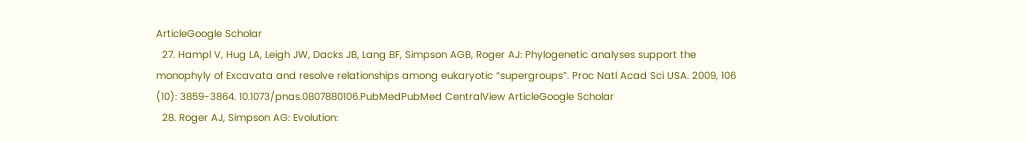ArticleGoogle Scholar
  27. Hampl V, Hug LA, Leigh JW, Dacks JB, Lang BF, Simpson AGB, Roger AJ: Phylogenetic analyses support the monophyly of Excavata and resolve relationships among eukaryotic “supergroups”. Proc Natl Acad Sci USA. 2009, 106 (10): 3859-3864. 10.1073/pnas.0807880106.PubMedPubMed CentralView ArticleGoogle Scholar
  28. Roger AJ, Simpson AG: Evolution: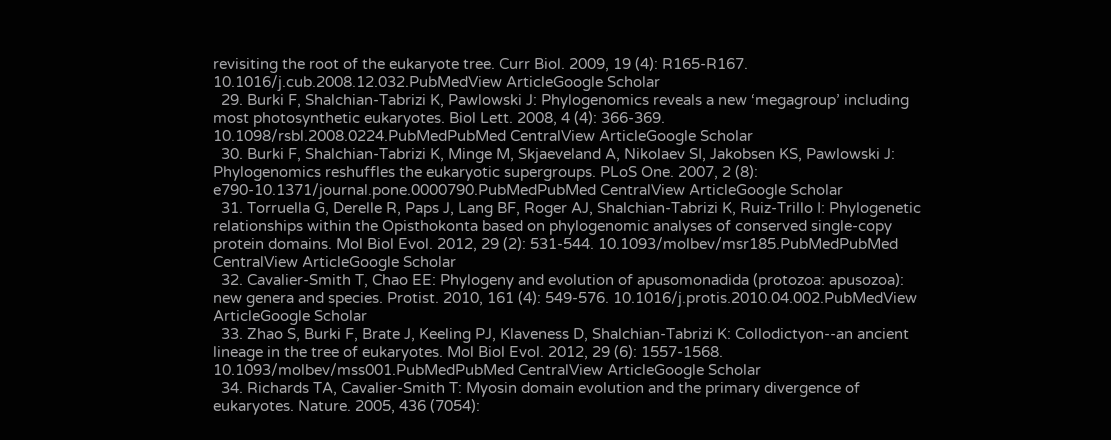revisiting the root of the eukaryote tree. Curr Biol. 2009, 19 (4): R165-R167. 10.1016/j.cub.2008.12.032.PubMedView ArticleGoogle Scholar
  29. Burki F, Shalchian-Tabrizi K, Pawlowski J: Phylogenomics reveals a new ‘megagroup’ including most photosynthetic eukaryotes. Biol Lett. 2008, 4 (4): 366-369. 10.1098/rsbl.2008.0224.PubMedPubMed CentralView ArticleGoogle Scholar
  30. Burki F, Shalchian-Tabrizi K, Minge M, Skjaeveland A, Nikolaev SI, Jakobsen KS, Pawlowski J: Phylogenomics reshuffles the eukaryotic supergroups. PLoS One. 2007, 2 (8): e790-10.1371/journal.pone.0000790.PubMedPubMed CentralView ArticleGoogle Scholar
  31. Torruella G, Derelle R, Paps J, Lang BF, Roger AJ, Shalchian-Tabrizi K, Ruiz-Trillo I: Phylogenetic relationships within the Opisthokonta based on phylogenomic analyses of conserved single-copy protein domains. Mol Biol Evol. 2012, 29 (2): 531-544. 10.1093/molbev/msr185.PubMedPubMed CentralView ArticleGoogle Scholar
  32. Cavalier-Smith T, Chao EE: Phylogeny and evolution of apusomonadida (protozoa: apusozoa): new genera and species. Protist. 2010, 161 (4): 549-576. 10.1016/j.protis.2010.04.002.PubMedView ArticleGoogle Scholar
  33. Zhao S, Burki F, Brate J, Keeling PJ, Klaveness D, Shalchian-Tabrizi K: Collodictyon--an ancient lineage in the tree of eukaryotes. Mol Biol Evol. 2012, 29 (6): 1557-1568. 10.1093/molbev/mss001.PubMedPubMed CentralView ArticleGoogle Scholar
  34. Richards TA, Cavalier-Smith T: Myosin domain evolution and the primary divergence of eukaryotes. Nature. 2005, 436 (7054):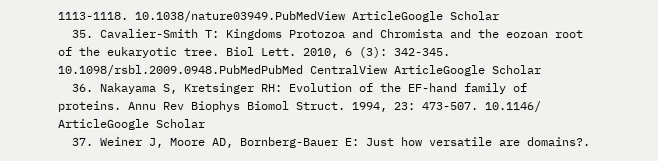1113-1118. 10.1038/nature03949.PubMedView ArticleGoogle Scholar
  35. Cavalier-Smith T: Kingdoms Protozoa and Chromista and the eozoan root of the eukaryotic tree. Biol Lett. 2010, 6 (3): 342-345. 10.1098/rsbl.2009.0948.PubMedPubMed CentralView ArticleGoogle Scholar
  36. Nakayama S, Kretsinger RH: Evolution of the EF-hand family of proteins. Annu Rev Biophys Biomol Struct. 1994, 23: 473-507. 10.1146/ ArticleGoogle Scholar
  37. Weiner J, Moore AD, Bornberg-Bauer E: Just how versatile are domains?.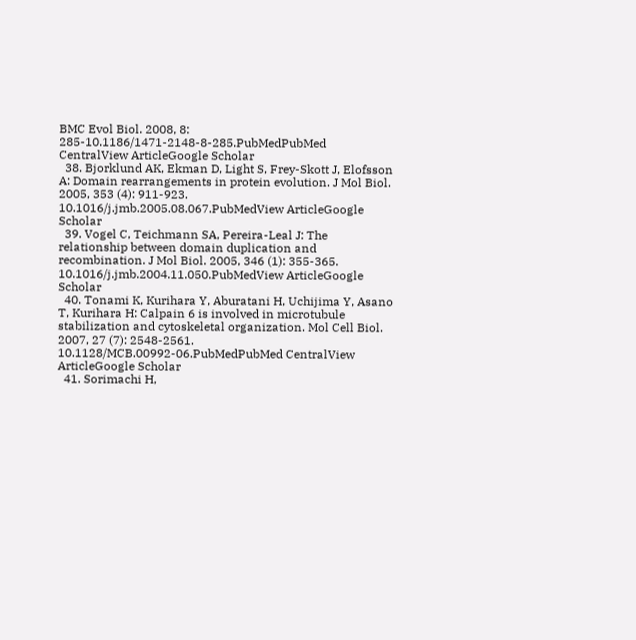BMC Evol Biol. 2008, 8: 285-10.1186/1471-2148-8-285.PubMedPubMed CentralView ArticleGoogle Scholar
  38. Bjorklund AK, Ekman D, Light S, Frey-Skott J, Elofsson A: Domain rearrangements in protein evolution. J Mol Biol. 2005, 353 (4): 911-923. 10.1016/j.jmb.2005.08.067.PubMedView ArticleGoogle Scholar
  39. Vogel C, Teichmann SA, Pereira-Leal J: The relationship between domain duplication and recombination. J Mol Biol. 2005, 346 (1): 355-365. 10.1016/j.jmb.2004.11.050.PubMedView ArticleGoogle Scholar
  40. Tonami K, Kurihara Y, Aburatani H, Uchijima Y, Asano T, Kurihara H: Calpain 6 is involved in microtubule stabilization and cytoskeletal organization. Mol Cell Biol. 2007, 27 (7): 2548-2561. 10.1128/MCB.00992-06.PubMedPubMed CentralView ArticleGoogle Scholar
  41. Sorimachi H,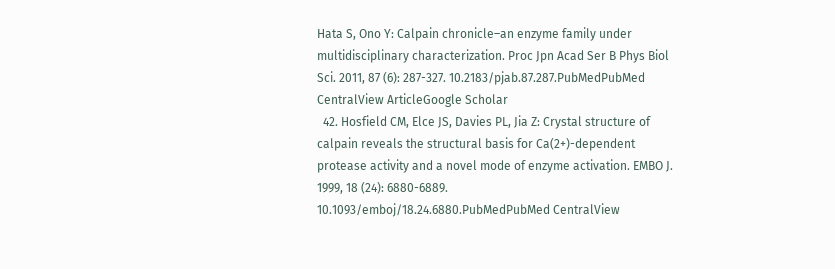Hata S, Ono Y: Calpain chronicle–an enzyme family under multidisciplinary characterization. Proc Jpn Acad Ser B Phys Biol Sci. 2011, 87 (6): 287-327. 10.2183/pjab.87.287.PubMedPubMed CentralView ArticleGoogle Scholar
  42. Hosfield CM, Elce JS, Davies PL, Jia Z: Crystal structure of calpain reveals the structural basis for Ca(2+)-dependent protease activity and a novel mode of enzyme activation. EMBO J. 1999, 18 (24): 6880-6889. 10.1093/emboj/18.24.6880.PubMedPubMed CentralView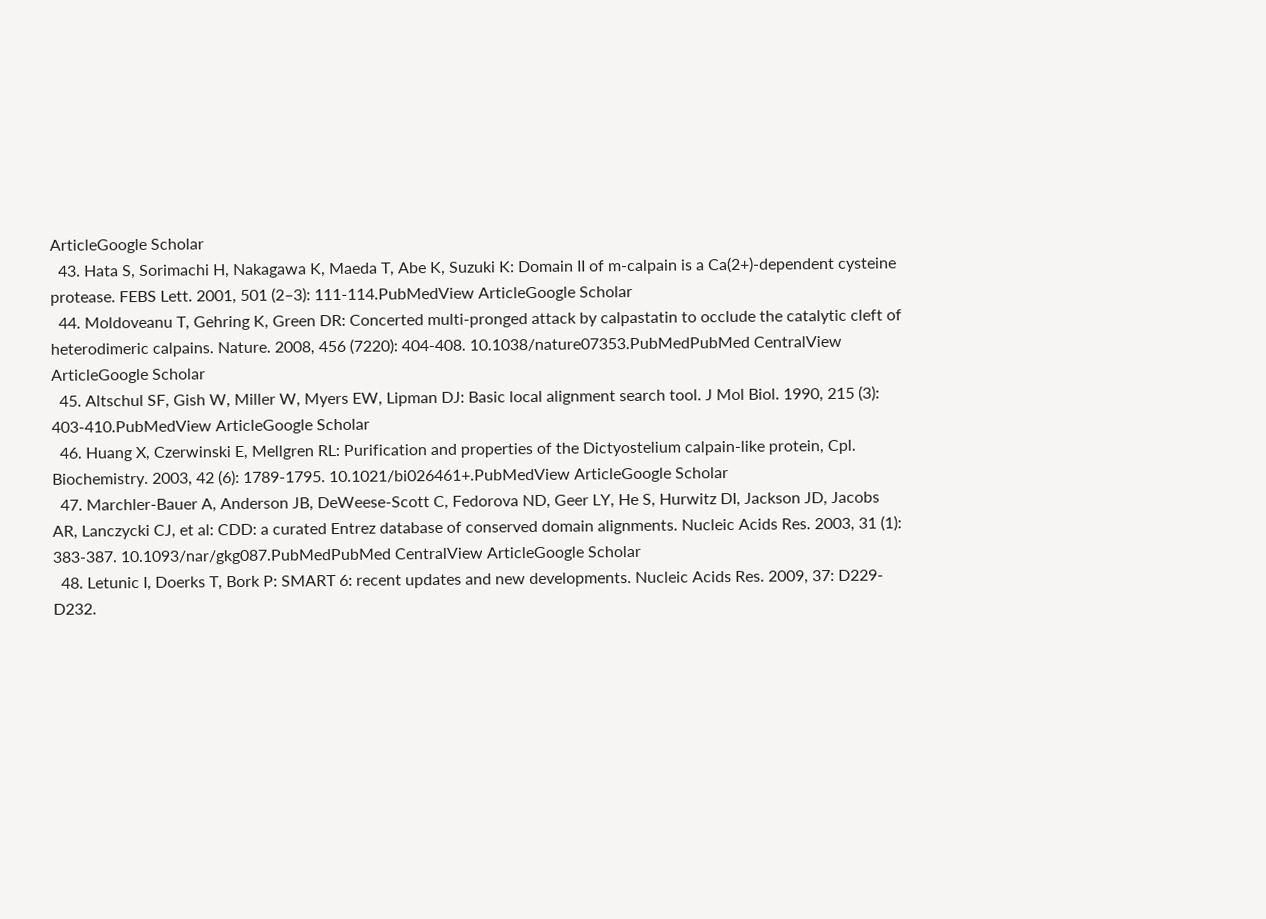ArticleGoogle Scholar
  43. Hata S, Sorimachi H, Nakagawa K, Maeda T, Abe K, Suzuki K: Domain II of m-calpain is a Ca(2+)-dependent cysteine protease. FEBS Lett. 2001, 501 (2–3): 111-114.PubMedView ArticleGoogle Scholar
  44. Moldoveanu T, Gehring K, Green DR: Concerted multi-pronged attack by calpastatin to occlude the catalytic cleft of heterodimeric calpains. Nature. 2008, 456 (7220): 404-408. 10.1038/nature07353.PubMedPubMed CentralView ArticleGoogle Scholar
  45. Altschul SF, Gish W, Miller W, Myers EW, Lipman DJ: Basic local alignment search tool. J Mol Biol. 1990, 215 (3): 403-410.PubMedView ArticleGoogle Scholar
  46. Huang X, Czerwinski E, Mellgren RL: Purification and properties of the Dictyostelium calpain-like protein, Cpl. Biochemistry. 2003, 42 (6): 1789-1795. 10.1021/bi026461+.PubMedView ArticleGoogle Scholar
  47. Marchler-Bauer A, Anderson JB, DeWeese-Scott C, Fedorova ND, Geer LY, He S, Hurwitz DI, Jackson JD, Jacobs AR, Lanczycki CJ, et al: CDD: a curated Entrez database of conserved domain alignments. Nucleic Acids Res. 2003, 31 (1): 383-387. 10.1093/nar/gkg087.PubMedPubMed CentralView ArticleGoogle Scholar
  48. Letunic I, Doerks T, Bork P: SMART 6: recent updates and new developments. Nucleic Acids Res. 2009, 37: D229-D232.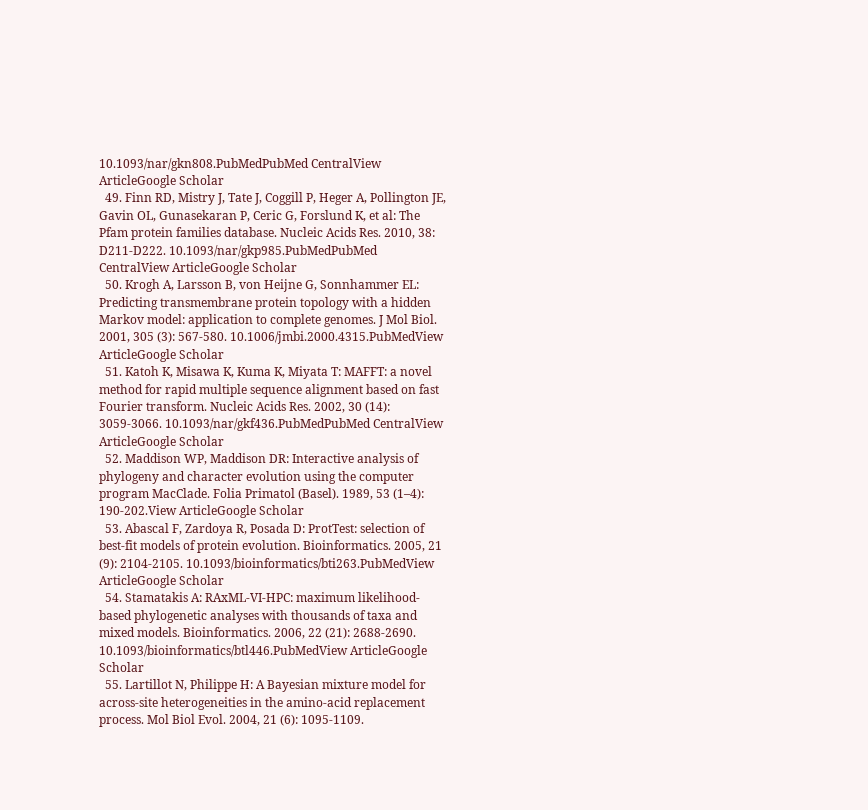10.1093/nar/gkn808.PubMedPubMed CentralView ArticleGoogle Scholar
  49. Finn RD, Mistry J, Tate J, Coggill P, Heger A, Pollington JE, Gavin OL, Gunasekaran P, Ceric G, Forslund K, et al: The Pfam protein families database. Nucleic Acids Res. 2010, 38: D211-D222. 10.1093/nar/gkp985.PubMedPubMed CentralView ArticleGoogle Scholar
  50. Krogh A, Larsson B, von Heijne G, Sonnhammer EL: Predicting transmembrane protein topology with a hidden Markov model: application to complete genomes. J Mol Biol. 2001, 305 (3): 567-580. 10.1006/jmbi.2000.4315.PubMedView ArticleGoogle Scholar
  51. Katoh K, Misawa K, Kuma K, Miyata T: MAFFT: a novel method for rapid multiple sequence alignment based on fast Fourier transform. Nucleic Acids Res. 2002, 30 (14): 3059-3066. 10.1093/nar/gkf436.PubMedPubMed CentralView ArticleGoogle Scholar
  52. Maddison WP, Maddison DR: Interactive analysis of phylogeny and character evolution using the computer program MacClade. Folia Primatol (Basel). 1989, 53 (1–4): 190-202.View ArticleGoogle Scholar
  53. Abascal F, Zardoya R, Posada D: ProtTest: selection of best-fit models of protein evolution. Bioinformatics. 2005, 21 (9): 2104-2105. 10.1093/bioinformatics/bti263.PubMedView ArticleGoogle Scholar
  54. Stamatakis A: RAxML-VI-HPC: maximum likelihood-based phylogenetic analyses with thousands of taxa and mixed models. Bioinformatics. 2006, 22 (21): 2688-2690. 10.1093/bioinformatics/btl446.PubMedView ArticleGoogle Scholar
  55. Lartillot N, Philippe H: A Bayesian mixture model for across-site heterogeneities in the amino-acid replacement process. Mol Biol Evol. 2004, 21 (6): 1095-1109.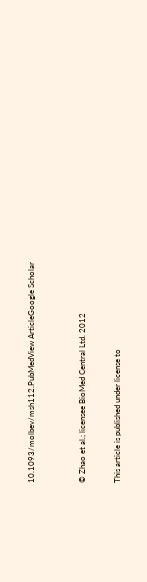10.1093/molbev/msh112.PubMedView ArticleGoogle Scholar


© Zhao et al.; licensee BioMed Central Ltd. 2012

This article is published under license to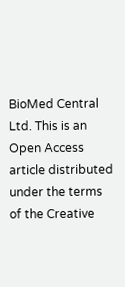BioMed Central Ltd. This is an Open Access article distributed under the terms of the Creative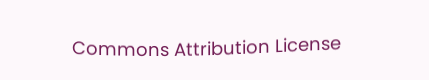Commons Attribution License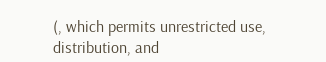(, which permits unrestricted use, distribution, and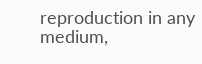reproduction in any medium,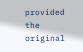provided the original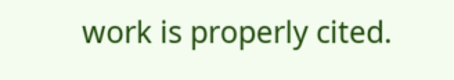work is properly cited.